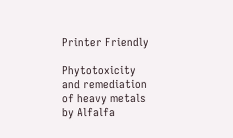Printer Friendly

Phytotoxicity and remediation of heavy metals by Alfalfa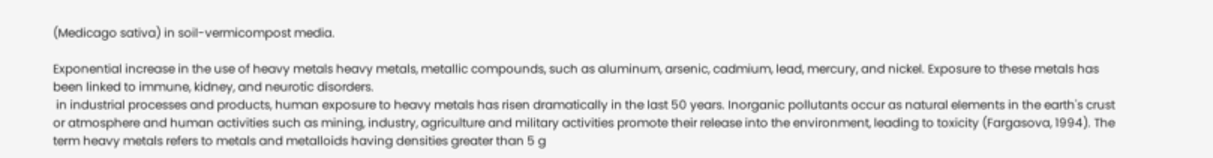(Medicago sativa) in soil-vermicompost media.

Exponential increase in the use of heavy metals heavy metals, metallic compounds, such as aluminum, arsenic, cadmium, lead, mercury, and nickel. Exposure to these metals has been linked to immune, kidney, and neurotic disorders.
 in industrial processes and products, human exposure to heavy metals has risen dramatically in the last 50 years. Inorganic pollutants occur as natural elements in the earth's crust or atmosphere and human activities such as mining, industry, agriculture and military activities promote their release into the environment, leading to toxicity (Fargasova, 1994). The term heavy metals refers to metals and metalloids having densities greater than 5 g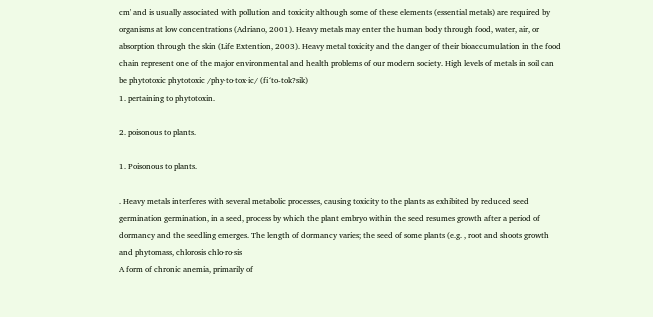cm' and is usually associated with pollution and toxicity although some of these elements (essential metals) are required by organisms at low concentrations (Adriano, 2001). Heavy metals may enter the human body through food, water, air, or absorption through the skin (Life Extention, 2003). Heavy metal toxicity and the danger of their bioaccumulation in the food chain represent one of the major environmental and health problems of our modern society. High levels of metals in soil can be phytotoxic phytotoxic /phy·to·tox·ic/ (fi´to-tok?sik)
1. pertaining to phytotoxin.

2. poisonous to plants.

1. Poisonous to plants.

. Heavy metals interferes with several metabolic processes, causing toxicity to the plants as exhibited by reduced seed germination germination, in a seed, process by which the plant embryo within the seed resumes growth after a period of dormancy and the seedling emerges. The length of dormancy varies; the seed of some plants (e.g. , root and shoots growth and phytomass, chlorosis chlo·ro·sis
A form of chronic anemia, primarily of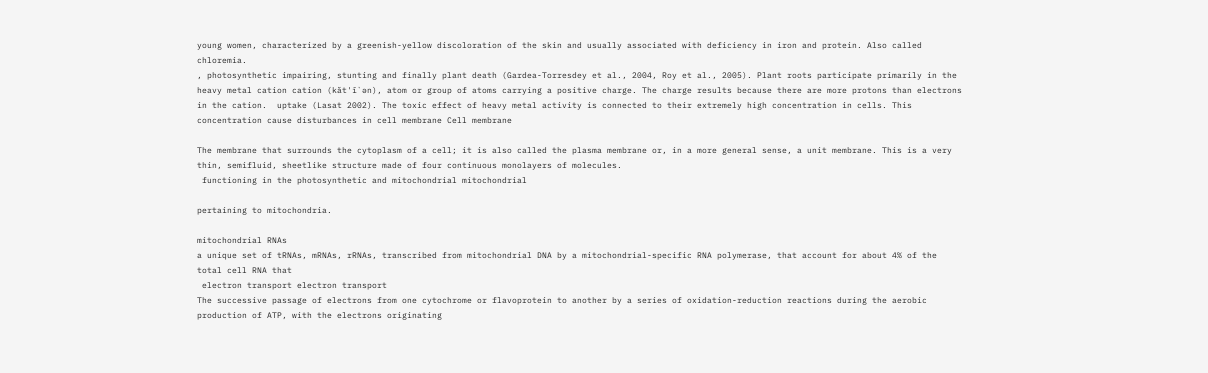young women, characterized by a greenish-yellow discoloration of the skin and usually associated with deficiency in iron and protein. Also called chloremia.
, photosynthetic impairing, stunting and finally plant death (Gardea-Torresdey et al., 2004, Roy et al., 2005). Plant roots participate primarily in the heavy metal cation cation (kăt'ī`ən), atom or group of atoms carrying a positive charge. The charge results because there are more protons than electrons in the cation.  uptake (Lasat 2002). The toxic effect of heavy metal activity is connected to their extremely high concentration in cells. This concentration cause disturbances in cell membrane Cell membrane

The membrane that surrounds the cytoplasm of a cell; it is also called the plasma membrane or, in a more general sense, a unit membrane. This is a very thin, semifluid, sheetlike structure made of four continuous monolayers of molecules.
 functioning in the photosynthetic and mitochondrial mitochondrial

pertaining to mitochondria.

mitochondrial RNAs
a unique set of tRNAs, mRNAs, rRNAs, transcribed from mitochondrial DNA by a mitochondrial-specific RNA polymerase, that account for about 4% of the total cell RNA that
 electron transport electron transport
The successive passage of electrons from one cytochrome or flavoprotein to another by a series of oxidation-reduction reactions during the aerobic production of ATP, with the electrons originating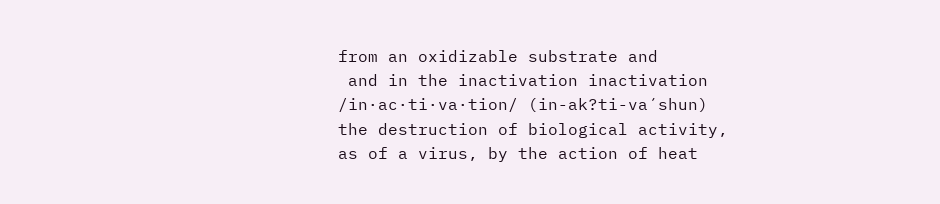from an oxidizable substrate and
 and in the inactivation inactivation /in·ac·ti·va·tion/ (in-ak?ti-va´shun) the destruction of biological activity, as of a virus, by the action of heat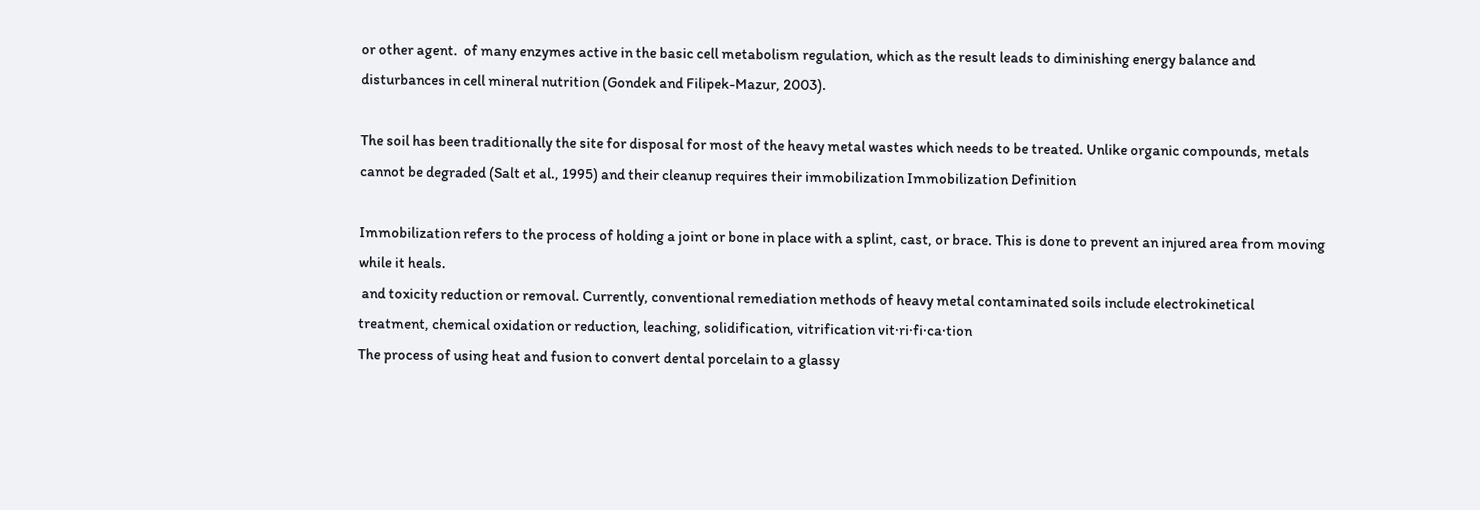or other agent.  of many enzymes active in the basic cell metabolism regulation, which as the result leads to diminishing energy balance and disturbances in cell mineral nutrition (Gondek and Filipek-Mazur, 2003).

The soil has been traditionally the site for disposal for most of the heavy metal wastes which needs to be treated. Unlike organic compounds, metals cannot be degraded (Salt et al., 1995) and their cleanup requires their immobilization Immobilization Definition

Immobilization refers to the process of holding a joint or bone in place with a splint, cast, or brace. This is done to prevent an injured area from moving while it heals.
 and toxicity reduction or removal. Currently, conventional remediation methods of heavy metal contaminated soils include electrokinetical treatment, chemical oxidation or reduction, leaching, solidification, vitrification vit·ri·fi·ca·tion
The process of using heat and fusion to convert dental porcelain to a glassy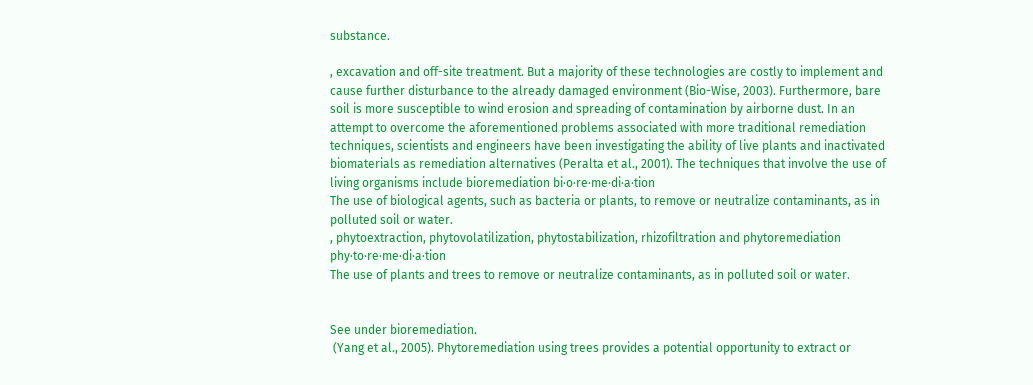substance.

, excavation and off-site treatment. But a majority of these technologies are costly to implement and cause further disturbance to the already damaged environment (Bio-Wise, 2003). Furthermore, bare soil is more susceptible to wind erosion and spreading of contamination by airborne dust. In an attempt to overcome the aforementioned problems associated with more traditional remediation techniques, scientists and engineers have been investigating the ability of live plants and inactivated biomaterials as remediation alternatives (Peralta et al., 2001). The techniques that involve the use of living organisms include bioremediation bi·o·re·me·di·a·tion
The use of biological agents, such as bacteria or plants, to remove or neutralize contaminants, as in polluted soil or water.
, phytoextraction, phytovolatilization, phytostabilization, rhizofiltration and phytoremediation phy·to·re·me·di·a·tion
The use of plants and trees to remove or neutralize contaminants, as in polluted soil or water.


See under bioremediation.
 (Yang et al., 2005). Phytoremediation using trees provides a potential opportunity to extract or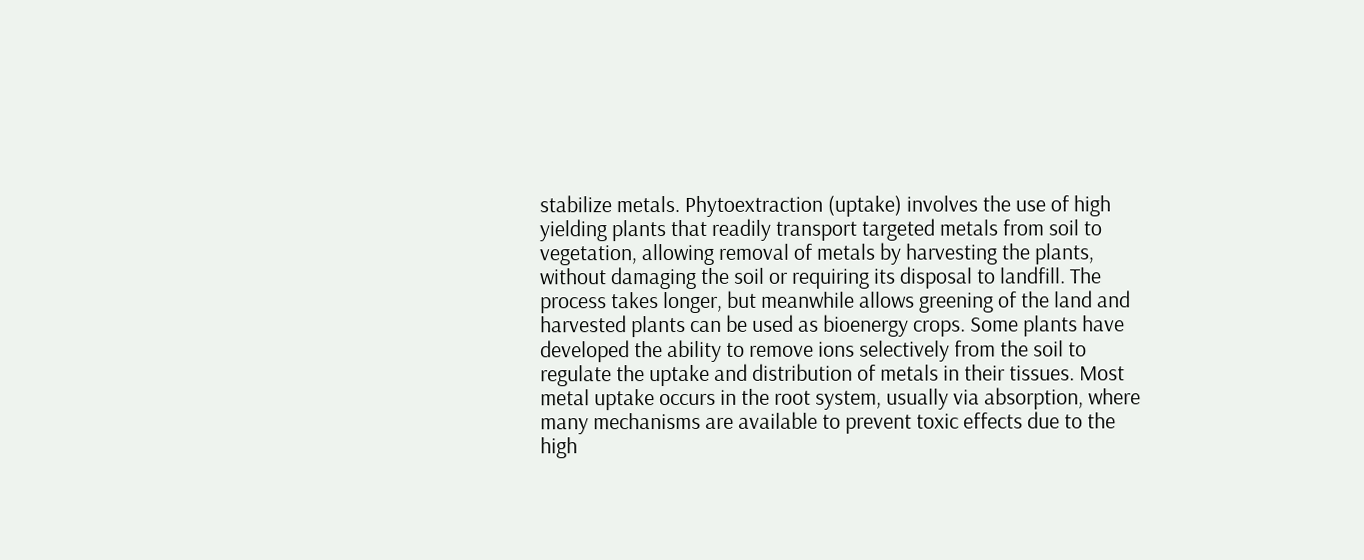stabilize metals. Phytoextraction (uptake) involves the use of high yielding plants that readily transport targeted metals from soil to vegetation, allowing removal of metals by harvesting the plants, without damaging the soil or requiring its disposal to landfill. The process takes longer, but meanwhile allows greening of the land and harvested plants can be used as bioenergy crops. Some plants have developed the ability to remove ions selectively from the soil to regulate the uptake and distribution of metals in their tissues. Most metal uptake occurs in the root system, usually via absorption, where many mechanisms are available to prevent toxic effects due to the high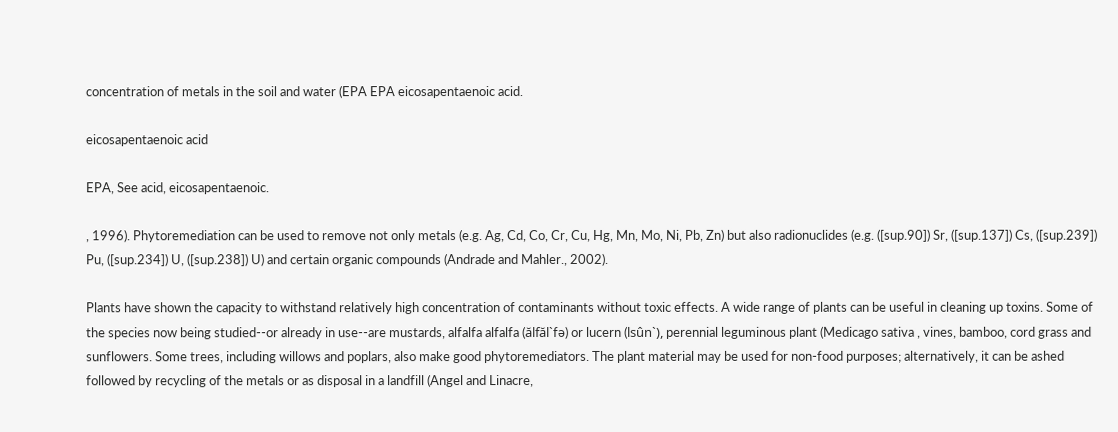concentration of metals in the soil and water (EPA EPA eicosapentaenoic acid.

eicosapentaenoic acid

EPA, See acid, eicosapentaenoic.

, 1996). Phytoremediation can be used to remove not only metals (e.g. Ag, Cd, Co, Cr, Cu, Hg, Mn, Mo, Ni, Pb, Zn) but also radionuclides (e.g. ([sup.90]) Sr, ([sup.137]) Cs, ([sup.239]) Pu, ([sup.234]) U, ([sup.238]) U) and certain organic compounds (Andrade and Mahler., 2002).

Plants have shown the capacity to withstand relatively high concentration of contaminants without toxic effects. A wide range of plants can be useful in cleaning up toxins. Some of the species now being studied--or already in use--are mustards, alfalfa alfalfa (ălfăl`fə) or lucern (lsûn`), perennial leguminous plant (Medicago sativa , vines, bamboo, cord grass and sunflowers. Some trees, including willows and poplars, also make good phytoremediators. The plant material may be used for non-food purposes; alternatively, it can be ashed followed by recycling of the metals or as disposal in a landfill (Angel and Linacre,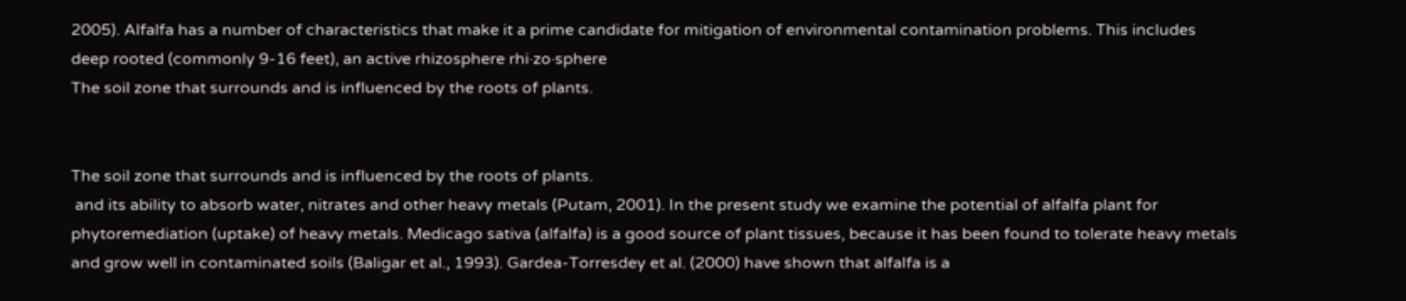2005). Alfalfa has a number of characteristics that make it a prime candidate for mitigation of environmental contamination problems. This includes deep rooted (commonly 9-16 feet), an active rhizosphere rhi·zo·sphere
The soil zone that surrounds and is influenced by the roots of plants.


The soil zone that surrounds and is influenced by the roots of plants.
 and its ability to absorb water, nitrates and other heavy metals (Putam, 2001). In the present study we examine the potential of alfalfa plant for phytoremediation (uptake) of heavy metals. Medicago sativa (alfalfa) is a good source of plant tissues, because it has been found to tolerate heavy metals and grow well in contaminated soils (Baligar et al., 1993). Gardea-Torresdey et al. (2000) have shown that alfalfa is a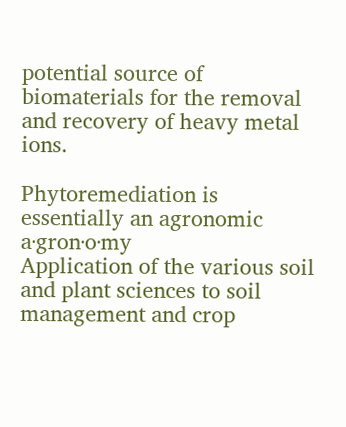potential source of biomaterials for the removal and recovery of heavy metal ions.

Phytoremediation is essentially an agronomic a·gron·o·my
Application of the various soil and plant sciences to soil management and crop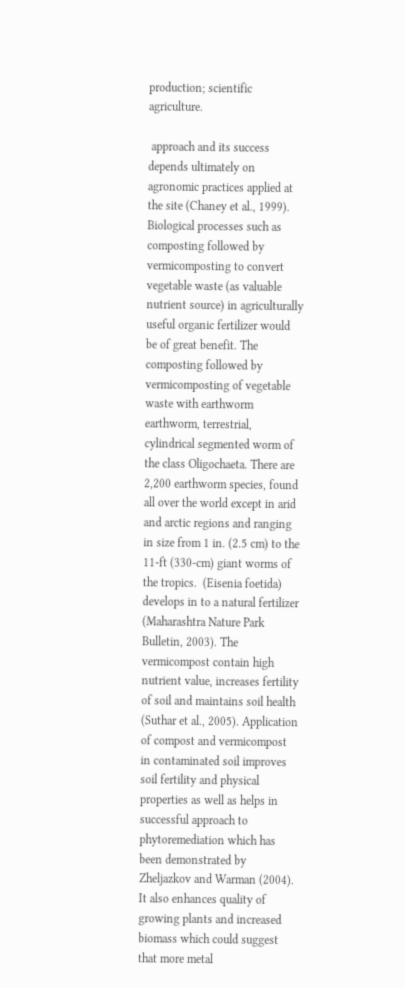production; scientific agriculture.

 approach and its success depends ultimately on agronomic practices applied at the site (Chaney et al., 1999). Biological processes such as composting followed by vermicomposting to convert vegetable waste (as valuable nutrient source) in agriculturally useful organic fertilizer would be of great benefit. The composting followed by vermicomposting of vegetable waste with earthworm earthworm, terrestrial, cylindrical segmented worm of the class Oligochaeta. There are 2,200 earthworm species, found all over the world except in arid and arctic regions and ranging in size from 1 in. (2.5 cm) to the 11-ft (330-cm) giant worms of the tropics.  (Eisenia foetida) develops in to a natural fertilizer (Maharashtra Nature Park Bulletin, 2003). The vermicompost contain high nutrient value, increases fertility of soil and maintains soil health (Suthar et al., 2005). Application of compost and vermicompost in contaminated soil improves soil fertility and physical properties as well as helps in successful approach to phytoremediation which has been demonstrated by Zheljazkov and Warman (2004). It also enhances quality of growing plants and increased biomass which could suggest that more metal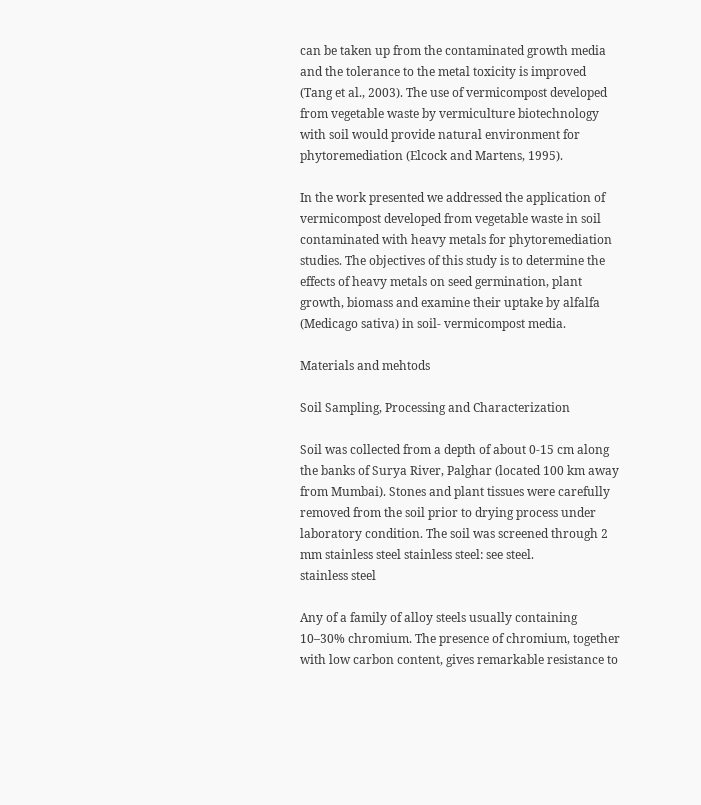can be taken up from the contaminated growth media and the tolerance to the metal toxicity is improved (Tang et al., 2003). The use of vermicompost developed from vegetable waste by vermiculture biotechnology with soil would provide natural environment for phytoremediation (Elcock and Martens, 1995).

In the work presented we addressed the application of vermicompost developed from vegetable waste in soil contaminated with heavy metals for phytoremediation studies. The objectives of this study is to determine the effects of heavy metals on seed germination, plant growth, biomass and examine their uptake by alfalfa (Medicago sativa) in soil- vermicompost media.

Materials and mehtods

Soil Sampling, Processing and Characterization

Soil was collected from a depth of about 0-15 cm along the banks of Surya River, Palghar (located 100 km away from Mumbai). Stones and plant tissues were carefully removed from the soil prior to drying process under laboratory condition. The soil was screened through 2 mm stainless steel stainless steel: see steel.
stainless steel

Any of a family of alloy steels usually containing 10–30% chromium. The presence of chromium, together with low carbon content, gives remarkable resistance to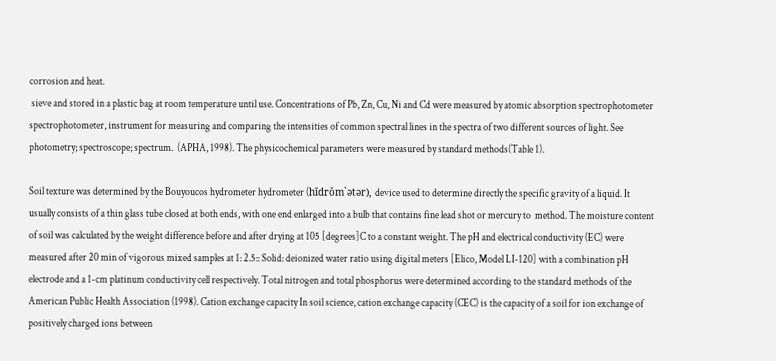corrosion and heat.
 sieve and stored in a plastic bag at room temperature until use. Concentrations of Pb, Zn, Cu, Ni and Cd were measured by atomic absorption spectrophotometer spectrophotometer, instrument for measuring and comparing the intensities of common spectral lines in the spectra of two different sources of light. See photometry; spectroscope; spectrum.  (APHA, 1998). The physicochemical parameters were measured by standard methods(Table 1).

Soil texture was determined by the Bouyoucos hydrometer hydrometer (hīdrŏm`ətər), device used to determine directly the specific gravity of a liquid. It usually consists of a thin glass tube closed at both ends, with one end enlarged into a bulb that contains fine lead shot or mercury to  method. The moisture content of soil was calculated by the weight difference before and after drying at 105 [degrees]C to a constant weight. The pH and electrical conductivity (EC) were measured after 20 min of vigorous mixed samples at 1: 2.5:: Solid: deionized water ratio using digital meters [Elico, Model LI-120] with a combination pH electrode and a 1-cm platinum conductivity cell respectively. Total nitrogen and total phosphorus were determined according to the standard methods of the American Public Health Association (1998). Cation exchange capacity In soil science, cation exchange capacity (CEC) is the capacity of a soil for ion exchange of positively charged ions between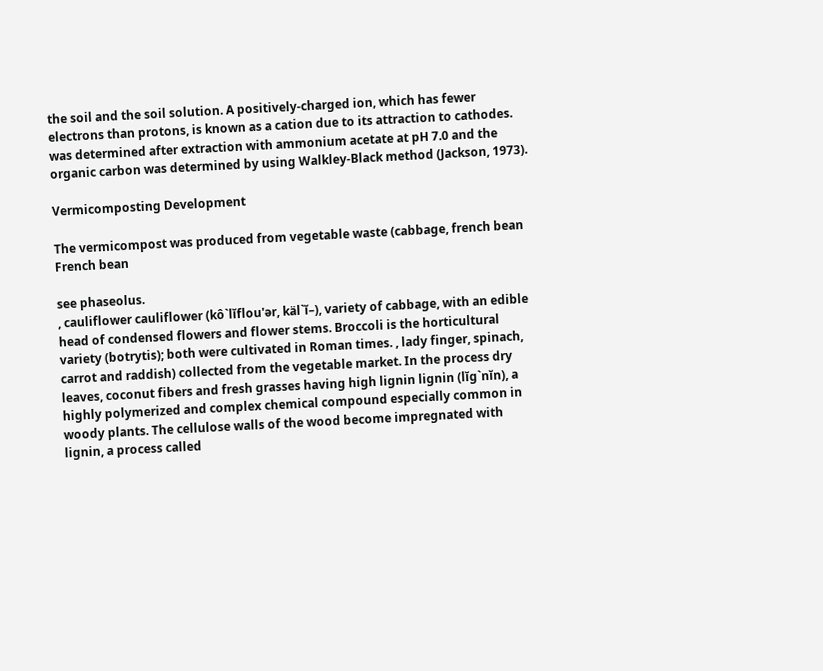the soil and the soil solution. A positively-charged ion, which has fewer electrons than protons, is known as a cation due to its attraction to cathodes.  was determined after extraction with ammonium acetate at pH 7.0 and the organic carbon was determined by using Walkley-Black method (Jackson, 1973).

Vermicomposting Development

The vermicompost was produced from vegetable waste (cabbage, french bean French bean

see phaseolus.
, cauliflower cauliflower (kô`lĭflou'ər, käl`ĭ–), variety of cabbage, with an edible head of condensed flowers and flower stems. Broccoli is the horticultural variety (botrytis); both were cultivated in Roman times. , lady finger, spinach, carrot and raddish) collected from the vegetable market. In the process dry leaves, coconut fibers and fresh grasses having high lignin lignin (lĭg`nĭn), a highly polymerized and complex chemical compound especially common in woody plants. The cellulose walls of the wood become impregnated with lignin, a process called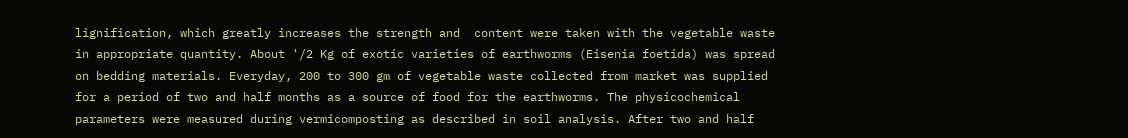lignification, which greatly increases the strength and  content were taken with the vegetable waste in appropriate quantity. About '/2 Kg of exotic varieties of earthworms (Eisenia foetida) was spread on bedding materials. Everyday, 200 to 300 gm of vegetable waste collected from market was supplied for a period of two and half months as a source of food for the earthworms. The physicochemical parameters were measured during vermicomposting as described in soil analysis. After two and half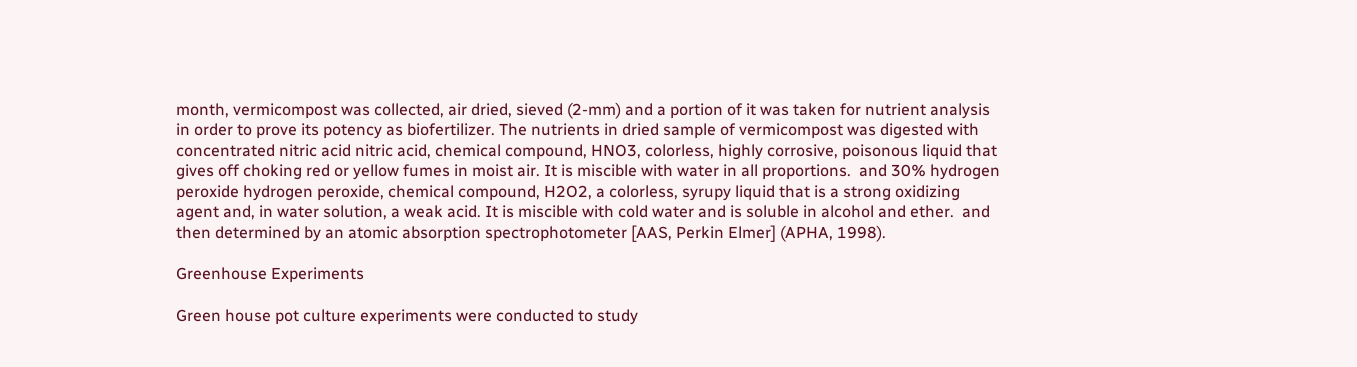month, vermicompost was collected, air dried, sieved (2-mm) and a portion of it was taken for nutrient analysis in order to prove its potency as biofertilizer. The nutrients in dried sample of vermicompost was digested with concentrated nitric acid nitric acid, chemical compound, HNO3, colorless, highly corrosive, poisonous liquid that gives off choking red or yellow fumes in moist air. It is miscible with water in all proportions.  and 30% hydrogen peroxide hydrogen peroxide, chemical compound, H2O2, a colorless, syrupy liquid that is a strong oxidizing agent and, in water solution, a weak acid. It is miscible with cold water and is soluble in alcohol and ether.  and then determined by an atomic absorption spectrophotometer [AAS, Perkin Elmer] (APHA, 1998).

Greenhouse Experiments

Green house pot culture experiments were conducted to study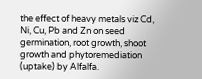the effect of heavy metals viz Cd, Ni, Cu, Pb and Zn on seed germination, root growth, shoot growth and phytoremediation (uptake) by Alfalfa.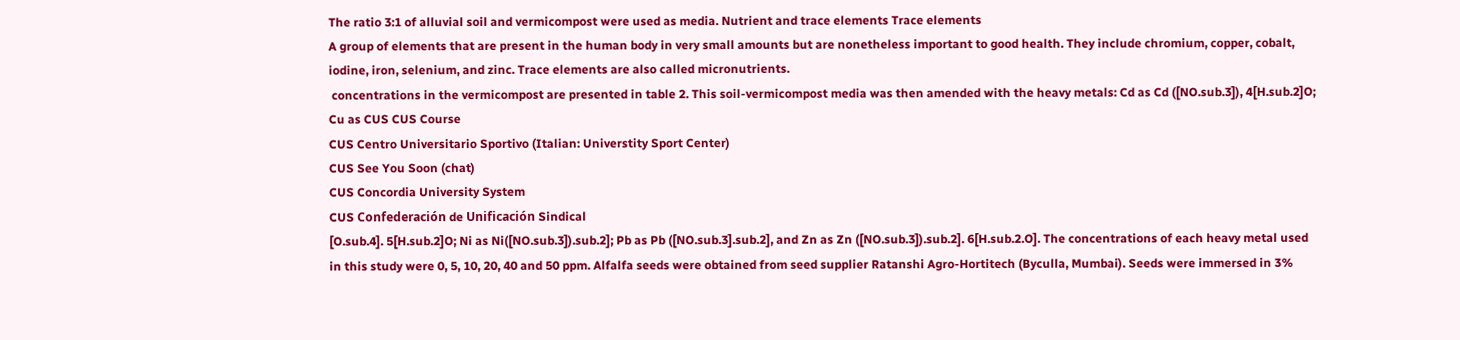The ratio 3:1 of alluvial soil and vermicompost were used as media. Nutrient and trace elements Trace elements
A group of elements that are present in the human body in very small amounts but are nonetheless important to good health. They include chromium, copper, cobalt, iodine, iron, selenium, and zinc. Trace elements are also called micronutrients.
 concentrations in the vermicompost are presented in table 2. This soil-vermicompost media was then amended with the heavy metals: Cd as Cd ([NO.sub.3]), 4[H.sub.2]O; Cu as CUS CUS Course
CUS Centro Universitario Sportivo (Italian: Universtity Sport Center)
CUS See You Soon (chat)
CUS Concordia University System
CUS Confederación de Unificación Sindical
[O.sub.4]. 5[H.sub.2]O; Ni as Ni([NO.sub.3]).sub.2]; Pb as Pb ([NO.sub.3].sub.2], and Zn as Zn ([NO.sub.3]).sub.2]. 6[H.sub.2.O]. The concentrations of each heavy metal used in this study were 0, 5, 10, 20, 40 and 50 ppm. Alfalfa seeds were obtained from seed supplier Ratanshi Agro-Hortitech (Byculla, Mumbai). Seeds were immersed in 3%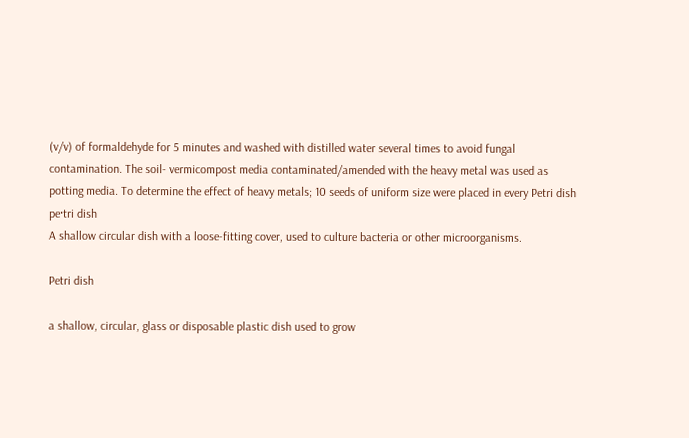(v/v) of formaldehyde for 5 minutes and washed with distilled water several times to avoid fungal contamination. The soil- vermicompost media contaminated/amended with the heavy metal was used as potting media. To determine the effect of heavy metals; 10 seeds of uniform size were placed in every Petri dish pe·tri dish
A shallow circular dish with a loose-fitting cover, used to culture bacteria or other microorganisms.

Petri dish

a shallow, circular, glass or disposable plastic dish used to grow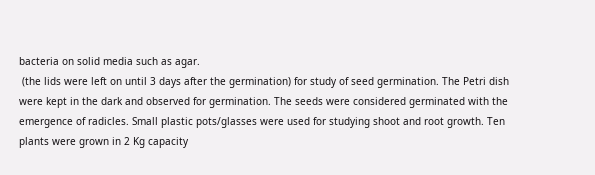bacteria on solid media such as agar.
 (the lids were left on until 3 days after the germination) for study of seed germination. The Petri dish were kept in the dark and observed for germination. The seeds were considered germinated with the emergence of radicles. Small plastic pots/glasses were used for studying shoot and root growth. Ten plants were grown in 2 Kg capacity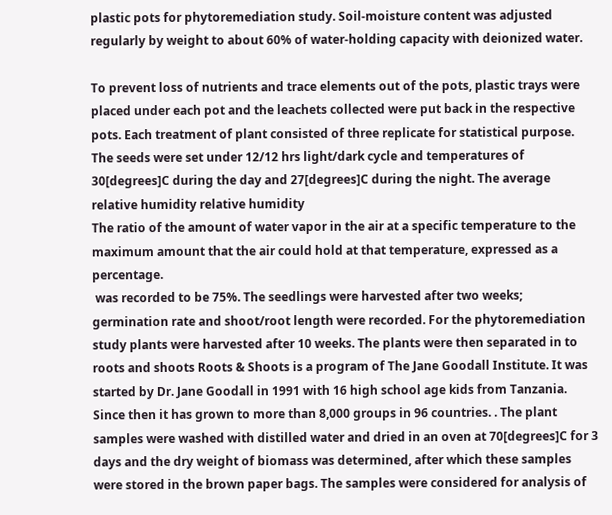plastic pots for phytoremediation study. Soil-moisture content was adjusted regularly by weight to about 60% of water-holding capacity with deionized water.

To prevent loss of nutrients and trace elements out of the pots, plastic trays were placed under each pot and the leachets collected were put back in the respective pots. Each treatment of plant consisted of three replicate for statistical purpose. The seeds were set under 12/12 hrs light/dark cycle and temperatures of 30[degrees]C during the day and 27[degrees]C during the night. The average relative humidity relative humidity
The ratio of the amount of water vapor in the air at a specific temperature to the maximum amount that the air could hold at that temperature, expressed as a percentage.
 was recorded to be 75%. The seedlings were harvested after two weeks; germination rate and shoot/root length were recorded. For the phytoremediation study plants were harvested after 10 weeks. The plants were then separated in to roots and shoots Roots & Shoots is a program of The Jane Goodall Institute. It was started by Dr. Jane Goodall in 1991 with 16 high school age kids from Tanzania. Since then it has grown to more than 8,000 groups in 96 countries. . The plant samples were washed with distilled water and dried in an oven at 70[degrees]C for 3 days and the dry weight of biomass was determined, after which these samples were stored in the brown paper bags. The samples were considered for analysis of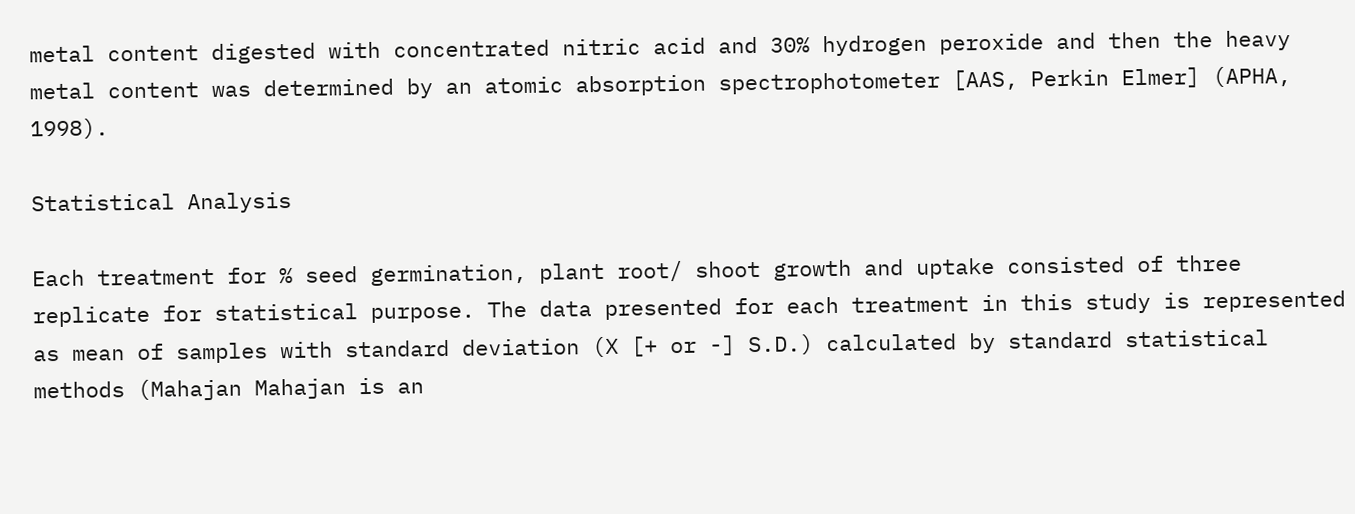metal content digested with concentrated nitric acid and 30% hydrogen peroxide and then the heavy metal content was determined by an atomic absorption spectrophotometer [AAS, Perkin Elmer] (APHA, 1998).

Statistical Analysis

Each treatment for % seed germination, plant root/ shoot growth and uptake consisted of three replicate for statistical purpose. The data presented for each treatment in this study is represented as mean of samples with standard deviation (X [+ or -] S.D.) calculated by standard statistical methods (Mahajan Mahajan is an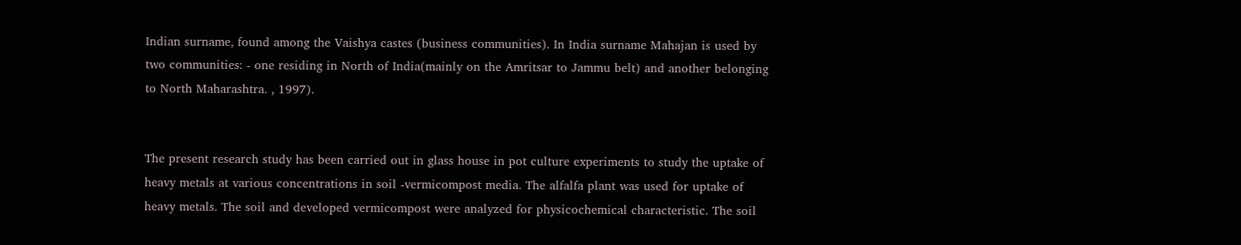Indian surname, found among the Vaishya castes (business communities). In India surname Mahajan is used by two communities: - one residing in North of India(mainly on the Amritsar to Jammu belt) and another belonging to North Maharashtra. , 1997).


The present research study has been carried out in glass house in pot culture experiments to study the uptake of heavy metals at various concentrations in soil -vermicompost media. The alfalfa plant was used for uptake of heavy metals. The soil and developed vermicompost were analyzed for physicochemical characteristic. The soil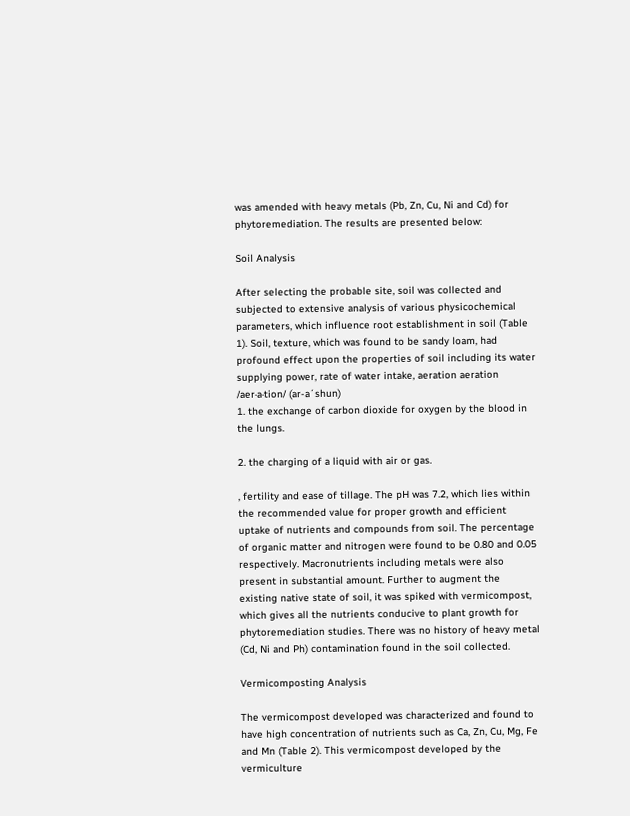was amended with heavy metals (Pb, Zn, Cu, Ni and Cd) for phytoremediation. The results are presented below:

Soil Analysis

After selecting the probable site, soil was collected and subjected to extensive analysis of various physicochemical parameters, which influence root establishment in soil (Table 1). Soil, texture, which was found to be sandy loam, had profound effect upon the properties of soil including its water supplying power, rate of water intake, aeration aeration /aer·a·tion/ (ar-a´shun)
1. the exchange of carbon dioxide for oxygen by the blood in the lungs.

2. the charging of a liquid with air or gas.

, fertility and ease of tillage. The pH was 7.2, which lies within the recommended value for proper growth and efficient uptake of nutrients and compounds from soil. The percentage of organic matter and nitrogen were found to be 0.80 and 0.05 respectively. Macronutrients including metals were also present in substantial amount. Further to augment the existing native state of soil, it was spiked with vermicompost, which gives all the nutrients conducive to plant growth for phytoremediation studies. There was no history of heavy metal (Cd, Ni and Ph) contamination found in the soil collected.

Vermicomposting Analysis

The vermicompost developed was characterized and found to have high concentration of nutrients such as Ca, Zn, Cu, Mg, Fe and Mn (Table 2). This vermicompost developed by the vermiculture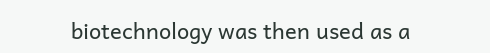biotechnology was then used as a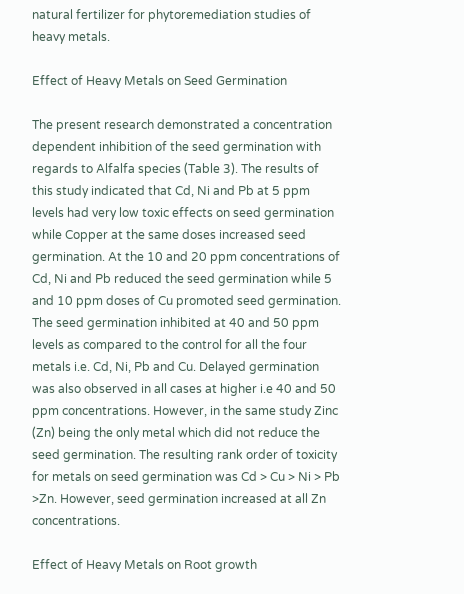natural fertilizer for phytoremediation studies of heavy metals.

Effect of Heavy Metals on Seed Germination

The present research demonstrated a concentration dependent inhibition of the seed germination with regards to Alfalfa species (Table 3). The results of this study indicated that Cd, Ni and Pb at 5 ppm levels had very low toxic effects on seed germination while Copper at the same doses increased seed germination. At the 10 and 20 ppm concentrations of Cd, Ni and Pb reduced the seed germination while 5 and 10 ppm doses of Cu promoted seed germination. The seed germination inhibited at 40 and 50 ppm levels as compared to the control for all the four metals i.e. Cd, Ni, Pb and Cu. Delayed germination was also observed in all cases at higher i.e 40 and 50 ppm concentrations. However, in the same study Zinc (Zn) being the only metal which did not reduce the seed germination. The resulting rank order of toxicity for metals on seed germination was Cd > Cu > Ni > Pb >Zn. However, seed germination increased at all Zn concentrations.

Effect of Heavy Metals on Root growth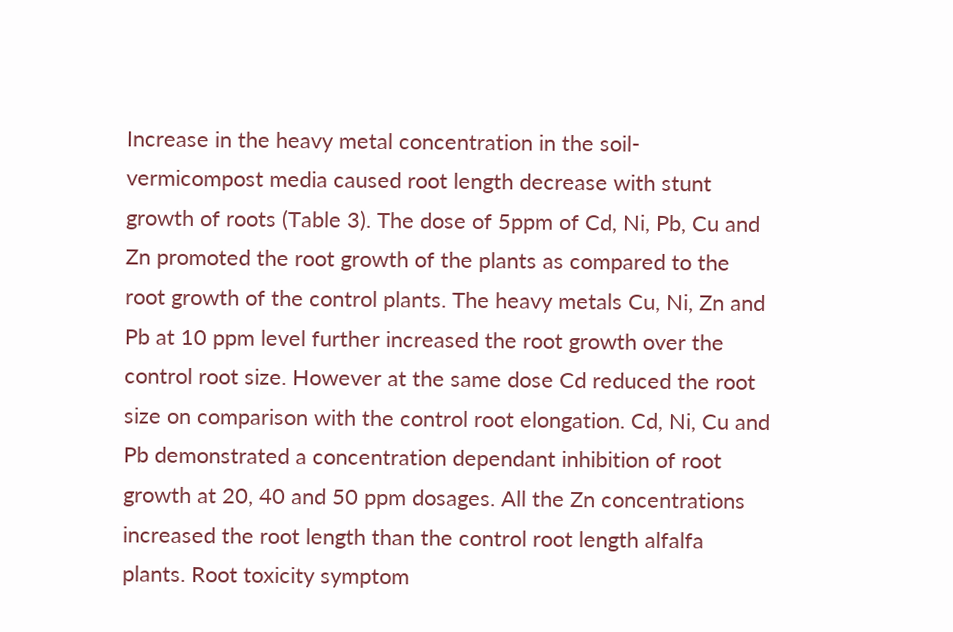Increase in the heavy metal concentration in the soil- vermicompost media caused root length decrease with stunt growth of roots (Table 3). The dose of 5ppm of Cd, Ni, Pb, Cu and Zn promoted the root growth of the plants as compared to the root growth of the control plants. The heavy metals Cu, Ni, Zn and Pb at 10 ppm level further increased the root growth over the control root size. However at the same dose Cd reduced the root size on comparison with the control root elongation. Cd, Ni, Cu and Pb demonstrated a concentration dependant inhibition of root growth at 20, 40 and 50 ppm dosages. All the Zn concentrations increased the root length than the control root length alfalfa plants. Root toxicity symptom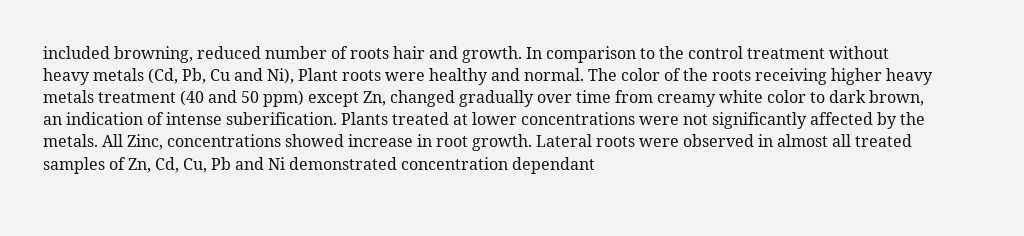included browning, reduced number of roots hair and growth. In comparison to the control treatment without heavy metals (Cd, Pb, Cu and Ni), Plant roots were healthy and normal. The color of the roots receiving higher heavy metals treatment (40 and 50 ppm) except Zn, changed gradually over time from creamy white color to dark brown, an indication of intense suberification. Plants treated at lower concentrations were not significantly affected by the metals. All Zinc, concentrations showed increase in root growth. Lateral roots were observed in almost all treated samples of Zn, Cd, Cu, Pb and Ni demonstrated concentration dependant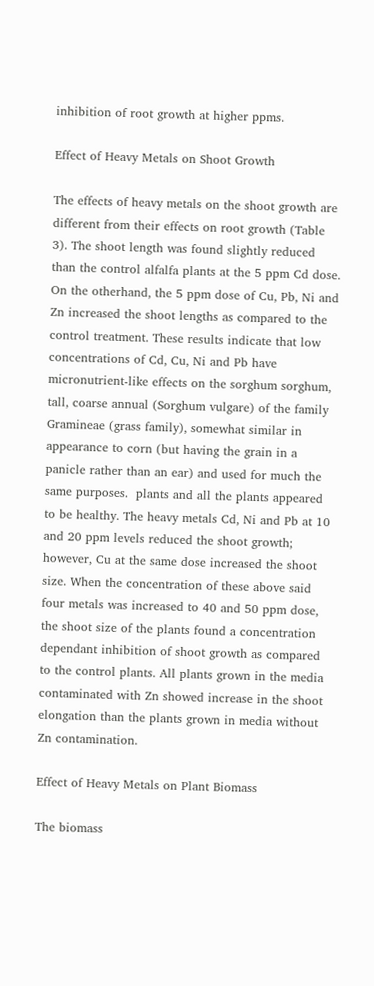inhibition of root growth at higher ppms.

Effect of Heavy Metals on Shoot Growth

The effects of heavy metals on the shoot growth are different from their effects on root growth (Table 3). The shoot length was found slightly reduced than the control alfalfa plants at the 5 ppm Cd dose. On the otherhand, the 5 ppm dose of Cu, Pb, Ni and Zn increased the shoot lengths as compared to the control treatment. These results indicate that low concentrations of Cd, Cu, Ni and Pb have micronutrient-like effects on the sorghum sorghum, tall, coarse annual (Sorghum vulgare) of the family Gramineae (grass family), somewhat similar in appearance to corn (but having the grain in a panicle rather than an ear) and used for much the same purposes.  plants and all the plants appeared to be healthy. The heavy metals Cd, Ni and Pb at 10 and 20 ppm levels reduced the shoot growth; however, Cu at the same dose increased the shoot size. When the concentration of these above said four metals was increased to 40 and 50 ppm dose, the shoot size of the plants found a concentration dependant inhibition of shoot growth as compared to the control plants. All plants grown in the media contaminated with Zn showed increase in the shoot elongation than the plants grown in media without Zn contamination.

Effect of Heavy Metals on Plant Biomass

The biomass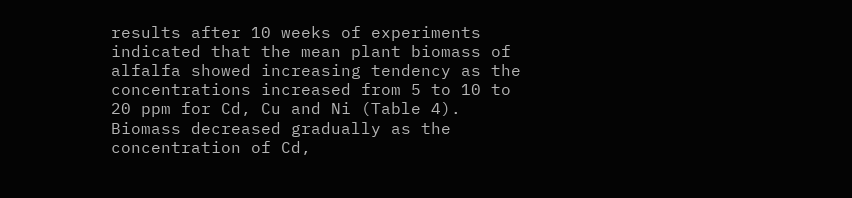results after 10 weeks of experiments indicated that the mean plant biomass of alfalfa showed increasing tendency as the concentrations increased from 5 to 10 to 20 ppm for Cd, Cu and Ni (Table 4). Biomass decreased gradually as the concentration of Cd,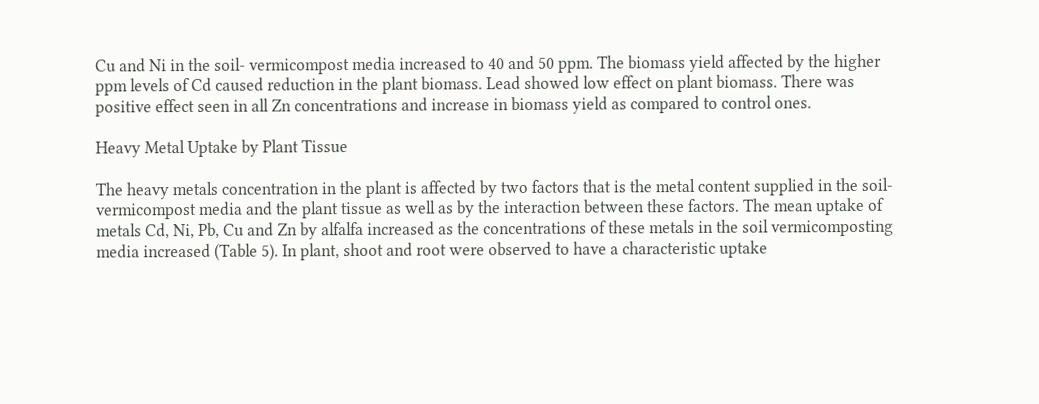Cu and Ni in the soil- vermicompost media increased to 40 and 50 ppm. The biomass yield affected by the higher ppm levels of Cd caused reduction in the plant biomass. Lead showed low effect on plant biomass. There was positive effect seen in all Zn concentrations and increase in biomass yield as compared to control ones.

Heavy Metal Uptake by Plant Tissue

The heavy metals concentration in the plant is affected by two factors that is the metal content supplied in the soil-vermicompost media and the plant tissue as well as by the interaction between these factors. The mean uptake of metals Cd, Ni, Pb, Cu and Zn by alfalfa increased as the concentrations of these metals in the soil vermicomposting media increased (Table 5). In plant, shoot and root were observed to have a characteristic uptake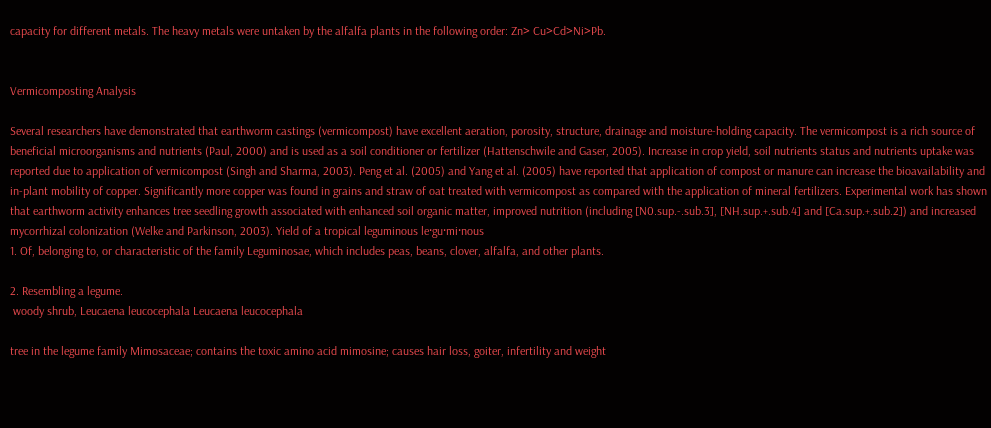capacity for different metals. The heavy metals were untaken by the alfalfa plants in the following order: Zn> Cu>Cd>Ni>Pb.


Vermicomposting Analysis

Several researchers have demonstrated that earthworm castings (vermicompost) have excellent aeration, porosity, structure, drainage and moisture-holding capacity. The vermicompost is a rich source of beneficial microorganisms and nutrients (Paul, 2000) and is used as a soil conditioner or fertilizer (Hattenschwile and Gaser, 2005). Increase in crop yield, soil nutrients status and nutrients uptake was reported due to application of vermicompost (Singh and Sharma, 2003). Peng et al. (2005) and Yang et al. (2005) have reported that application of compost or manure can increase the bioavailability and in-plant mobility of copper. Significantly more copper was found in grains and straw of oat treated with vermicompost as compared with the application of mineral fertilizers. Experimental work has shown that earthworm activity enhances tree seedling growth associated with enhanced soil organic matter, improved nutrition (including [N0.sup.-.sub.3], [NH.sup.+.sub.4] and [Ca.sup.+.sub.2]) and increased mycorrhizal colonization (Welke and Parkinson, 2003). Yield of a tropical leguminous le·gu·mi·nous
1. Of, belonging to, or characteristic of the family Leguminosae, which includes peas, beans, clover, alfalfa, and other plants.

2. Resembling a legume.
 woody shrub, Leucaena leucocephala Leucaena leucocephala

tree in the legume family Mimosaceae; contains the toxic amino acid mimosine; causes hair loss, goiter, infertility and weight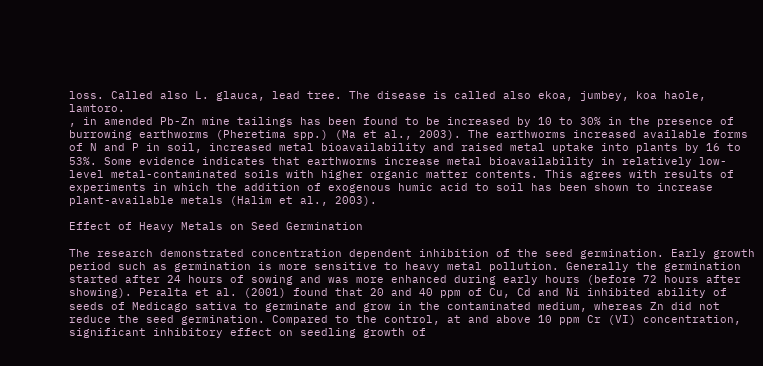loss. Called also L. glauca, lead tree. The disease is called also ekoa, jumbey, koa haole, lamtoro.
, in amended Pb-Zn mine tailings has been found to be increased by 10 to 30% in the presence of burrowing earthworms (Pheretima spp.) (Ma et al., 2003). The earthworms increased available forms of N and P in soil, increased metal bioavailability and raised metal uptake into plants by 16 to 53%. Some evidence indicates that earthworms increase metal bioavailability in relatively low-level metal-contaminated soils with higher organic matter contents. This agrees with results of experiments in which the addition of exogenous humic acid to soil has been shown to increase plant-available metals (Halim et al., 2003).

Effect of Heavy Metals on Seed Germination

The research demonstrated concentration dependent inhibition of the seed germination. Early growth period such as germination is more sensitive to heavy metal pollution. Generally the germination started after 24 hours of sowing and was more enhanced during early hours (before 72 hours after showing). Peralta et al. (2001) found that 20 and 40 ppm of Cu, Cd and Ni inhibited ability of seeds of Medicago sativa to germinate and grow in the contaminated medium, whereas Zn did not reduce the seed germination. Compared to the control, at and above 10 ppm Cr (VI) concentration, significant inhibitory effect on seedling growth of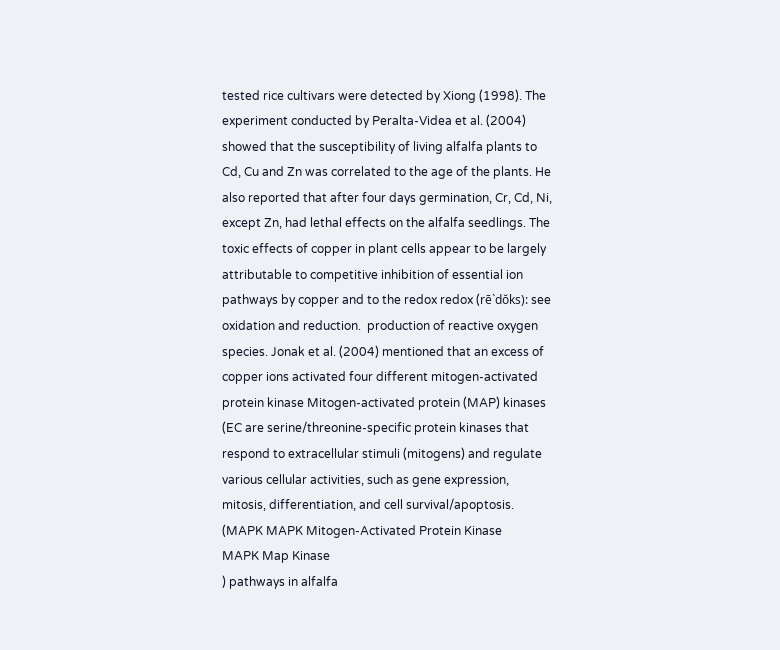tested rice cultivars were detected by Xiong (1998). The experiment conducted by Peralta-Videa et al. (2004) showed that the susceptibility of living alfalfa plants to Cd, Cu and Zn was correlated to the age of the plants. He also reported that after four days germination, Cr, Cd, Ni, except Zn, had lethal effects on the alfalfa seedlings. The toxic effects of copper in plant cells appear to be largely attributable to competitive inhibition of essential ion pathways by copper and to the redox redox (rē`dŏks): see oxidation and reduction.  production of reactive oxygen species. Jonak et al. (2004) mentioned that an excess of copper ions activated four different mitogen-activated protein kinase Mitogen-activated protein (MAP) kinases (EC are serine/threonine-specific protein kinases that respond to extracellular stimuli (mitogens) and regulate various cellular activities, such as gene expression, mitosis, differentiation, and cell survival/apoptosis.  (MAPK MAPK Mitogen-Activated Protein Kinase
MAPK Map Kinase
) pathways in alfalfa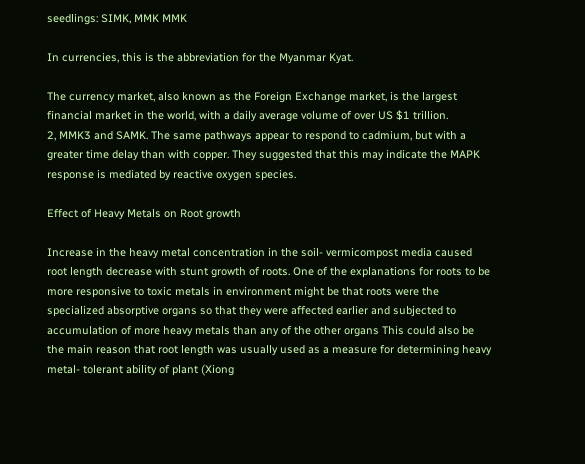seedlings: SIMK, MMK MMK

In currencies, this is the abbreviation for the Myanmar Kyat.

The currency market, also known as the Foreign Exchange market, is the largest financial market in the world, with a daily average volume of over US $1 trillion.
2, MMK3 and SAMK. The same pathways appear to respond to cadmium, but with a greater time delay than with copper. They suggested that this may indicate the MAPK response is mediated by reactive oxygen species.

Effect of Heavy Metals on Root growth

Increase in the heavy metal concentration in the soil- vermicompost media caused root length decrease with stunt growth of roots. One of the explanations for roots to be more responsive to toxic metals in environment might be that roots were the specialized absorptive organs so that they were affected earlier and subjected to accumulation of more heavy metals than any of the other organs This could also be the main reason that root length was usually used as a measure for determining heavy metal- tolerant ability of plant (Xiong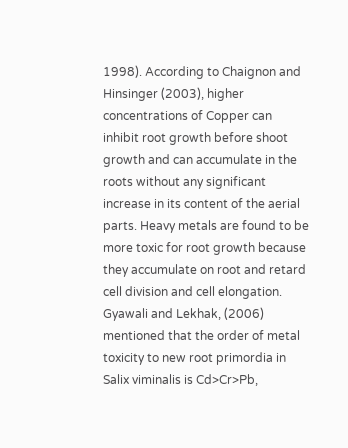1998). According to Chaignon and Hinsinger (2003), higher concentrations of Copper can inhibit root growth before shoot growth and can accumulate in the roots without any significant increase in its content of the aerial parts. Heavy metals are found to be more toxic for root growth because they accumulate on root and retard cell division and cell elongation. Gyawali and Lekhak, (2006) mentioned that the order of metal toxicity to new root primordia in Salix viminalis is Cd>Cr>Pb,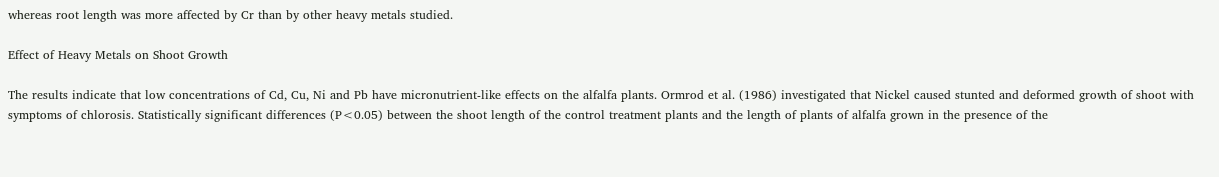whereas root length was more affected by Cr than by other heavy metals studied.

Effect of Heavy Metals on Shoot Growth

The results indicate that low concentrations of Cd, Cu, Ni and Pb have micronutrient-like effects on the alfalfa plants. Ormrod et al. (1986) investigated that Nickel caused stunted and deformed growth of shoot with symptoms of chlorosis. Statistically significant differences (P<0.05) between the shoot length of the control treatment plants and the length of plants of alfalfa grown in the presence of the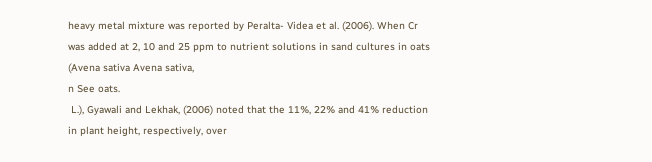heavy metal mixture was reported by Peralta- Videa et al. (2006). When Cr was added at 2, 10 and 25 ppm to nutrient solutions in sand cultures in oats (Avena sativa Avena sativa,
n See oats.
 L.), Gyawali and Lekhak, (2006) noted that the 11%, 22% and 41% reduction in plant height, respectively, over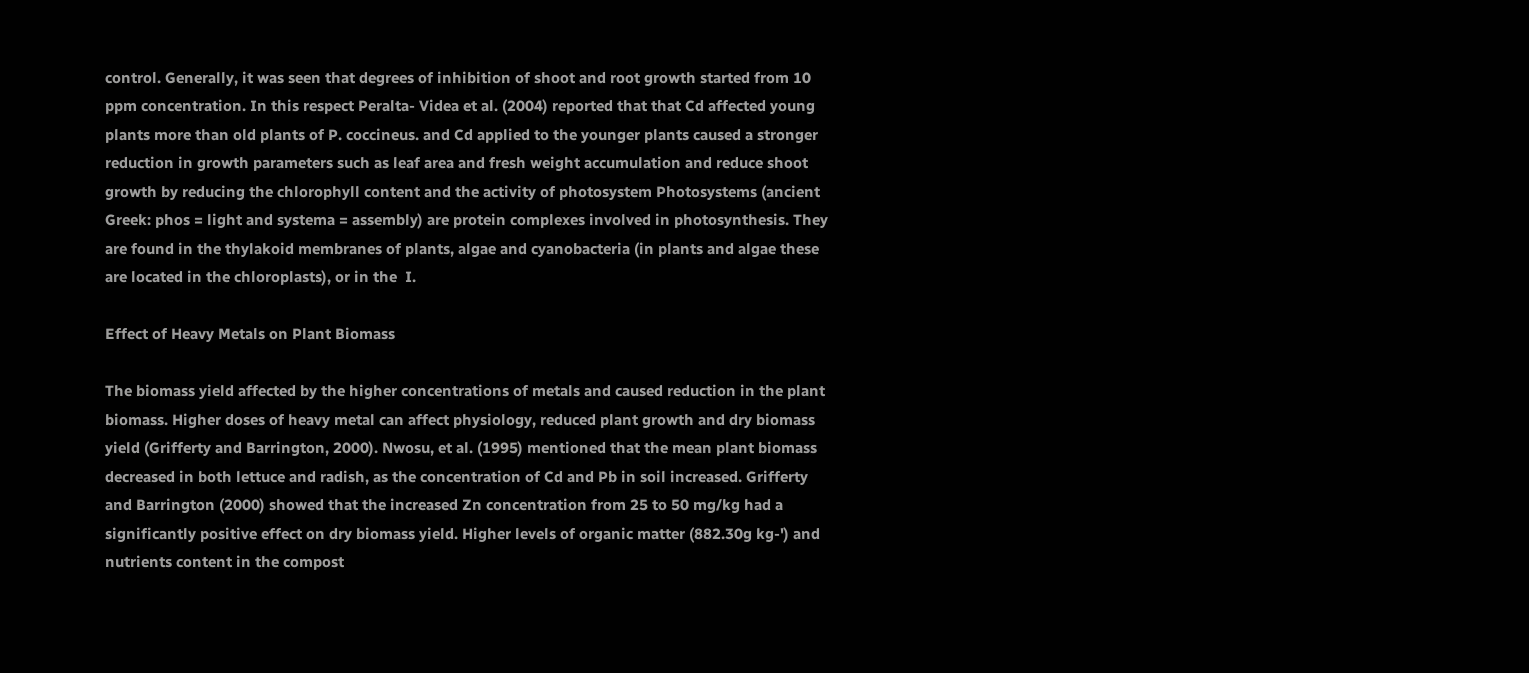control. Generally, it was seen that degrees of inhibition of shoot and root growth started from 10 ppm concentration. In this respect Peralta- Videa et al. (2004) reported that that Cd affected young plants more than old plants of P. coccineus. and Cd applied to the younger plants caused a stronger reduction in growth parameters such as leaf area and fresh weight accumulation and reduce shoot growth by reducing the chlorophyll content and the activity of photosystem Photosystems (ancient Greek: phos = light and systema = assembly) are protein complexes involved in photosynthesis. They are found in the thylakoid membranes of plants, algae and cyanobacteria (in plants and algae these are located in the chloroplasts), or in the  I.

Effect of Heavy Metals on Plant Biomass

The biomass yield affected by the higher concentrations of metals and caused reduction in the plant biomass. Higher doses of heavy metal can affect physiology, reduced plant growth and dry biomass yield (Grifferty and Barrington, 2000). Nwosu, et al. (1995) mentioned that the mean plant biomass decreased in both lettuce and radish, as the concentration of Cd and Pb in soil increased. Grifferty and Barrington (2000) showed that the increased Zn concentration from 25 to 50 mg/kg had a significantly positive effect on dry biomass yield. Higher levels of organic matter (882.30g kg-') and nutrients content in the compost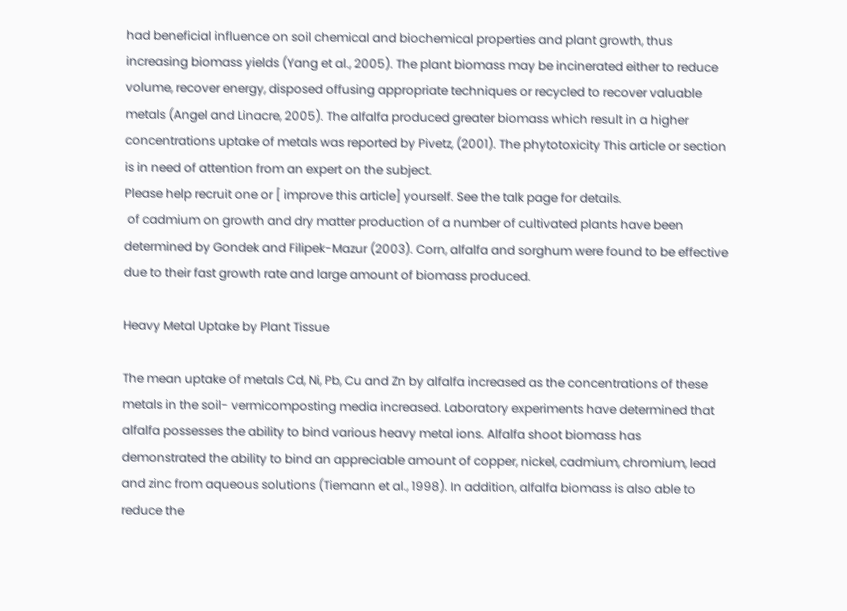had beneficial influence on soil chemical and biochemical properties and plant growth, thus increasing biomass yields (Yang et al., 2005). The plant biomass may be incinerated either to reduce volume, recover energy, disposed offusing appropriate techniques or recycled to recover valuable metals (Angel and Linacre, 2005). The alfalfa produced greater biomass which result in a higher concentrations uptake of metals was reported by Pivetz, (2001). The phytotoxicity This article or section is in need of attention from an expert on the subject.
Please help recruit one or [ improve this article] yourself. See the talk page for details.
 of cadmium on growth and dry matter production of a number of cultivated plants have been determined by Gondek and Filipek-Mazur (2003). Corn, alfalfa and sorghum were found to be effective due to their fast growth rate and large amount of biomass produced.

Heavy Metal Uptake by Plant Tissue

The mean uptake of metals Cd, Ni, Pb, Cu and Zn by alfalfa increased as the concentrations of these metals in the soil- vermicomposting media increased. Laboratory experiments have determined that alfalfa possesses the ability to bind various heavy metal ions. Alfalfa shoot biomass has demonstrated the ability to bind an appreciable amount of copper, nickel, cadmium, chromium, lead and zinc from aqueous solutions (Tiemann et al., 1998). In addition, alfalfa biomass is also able to reduce the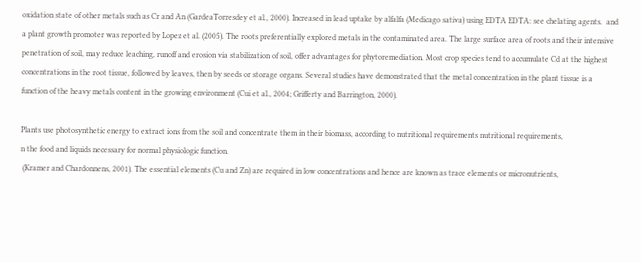oxidation state of other metals such as Cr and An (GardeaTorresdey et al., 2000). Increased in lead uptake by alfalfa (Medicago sativa) using EDTA EDTA: see chelating agents.  and a plant growth promoter was reported by Lopez et al. (2005). The roots preferentially explored metals in the contaminated area. The large surface area of roots and their intensive penetration of soil, may reduce leaching, runoff and erosion via stabilization of soil, offer advantages for phytoremediation. Most crop species tend to accumulate Cd at the highest concentrations in the root tissue, followed by leaves, then by seeds or storage organs. Several studies have demonstrated that the metal concentration in the plant tissue is a function of the heavy metals content in the growing environment (Cui et al., 2004; Grifferty and Barrington, 2000).

Plants use photosynthetic energy to extract ions from the soil and concentrate them in their biomass, according to nutritional requirements nutritional requirements,
n the food and liquids necessary for normal physiologic function.
 (Kramer and Chardonnens, 2001). The essential elements (Cu and Zn) are required in low concentrations and hence are known as trace elements or micronutrients,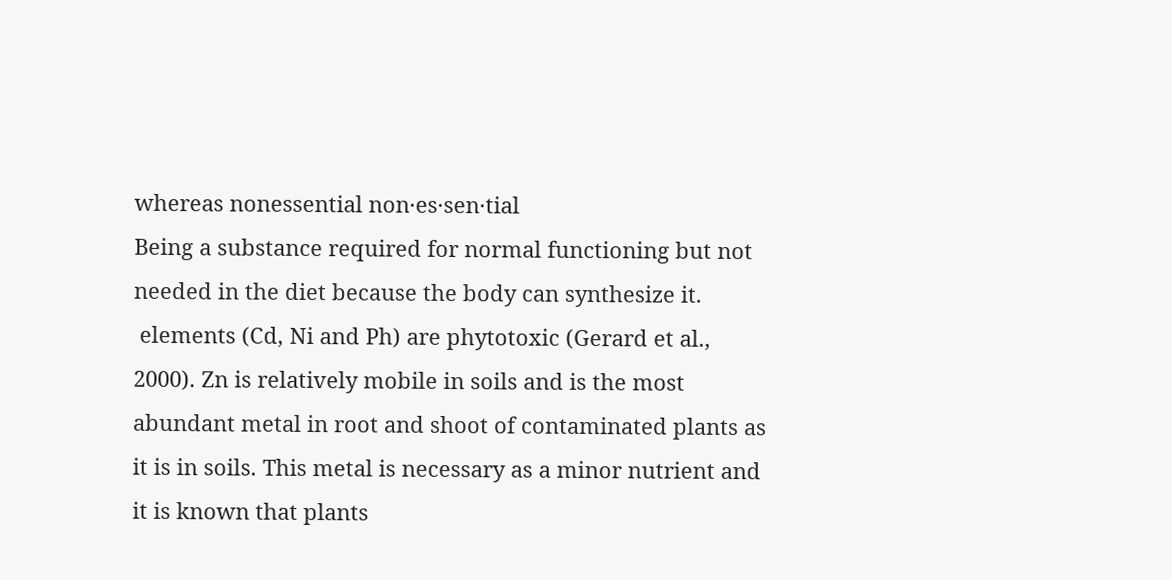whereas nonessential non·es·sen·tial
Being a substance required for normal functioning but not needed in the diet because the body can synthesize it.
 elements (Cd, Ni and Ph) are phytotoxic (Gerard et al., 2000). Zn is relatively mobile in soils and is the most abundant metal in root and shoot of contaminated plants as it is in soils. This metal is necessary as a minor nutrient and it is known that plants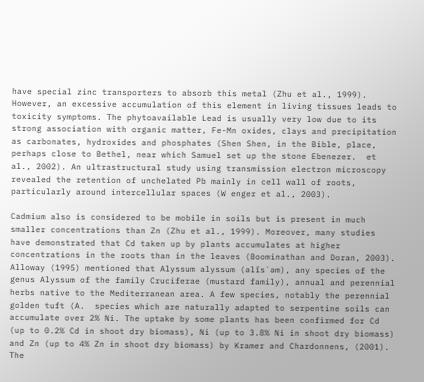have special zinc transporters to absorb this metal (Zhu et al., 1999). However, an excessive accumulation of this element in living tissues leads to toxicity symptoms. The phytoavailable Lead is usually very low due to its strong association with organic matter, Fe-Mn oxides, clays and precipitation as carbonates, hydroxides and phosphates (Shen Shen, in the Bible, place, perhaps close to Bethel, near which Samuel set up the stone Ebenezer.  et al., 2002). An ultrastructural study using transmission electron microscopy revealed the retention of unchelated Pb mainly in cell wall of roots, particularly around intercellular spaces (W enger et al., 2003).

Cadmium also is considered to be mobile in soils but is present in much smaller concentrations than Zn (Zhu et al., 1999). Moreover, many studies have demonstrated that Cd taken up by plants accumulates at higher concentrations in the roots than in the leaves (Boominathan and Doran, 2003). Alloway (1995) mentioned that Alyssum alyssum (əlĭs`əm), any species of the genus Alyssum of the family Cruciferae (mustard family), annual and perennial herbs native to the Mediterranean area. A few species, notably the perennial golden tuft (A.  species which are naturally adapted to serpentine soils can accumulate over 2% Ni. The uptake by some plants has been confirmed for Cd (up to 0.2% Cd in shoot dry biomass), Ni (up to 3.8% Ni in shoot dry biomass) and Zn (up to 4% Zn in shoot dry biomass) by Kramer and Chardonnens, (2001). The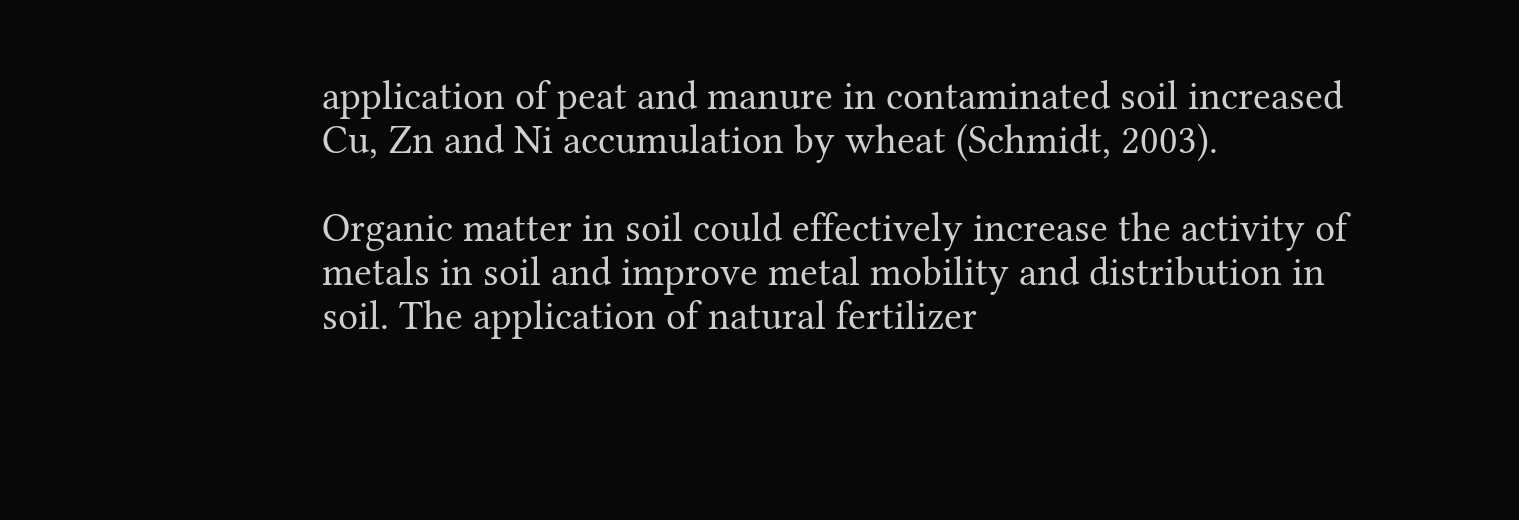application of peat and manure in contaminated soil increased Cu, Zn and Ni accumulation by wheat (Schmidt, 2003).

Organic matter in soil could effectively increase the activity of metals in soil and improve metal mobility and distribution in soil. The application of natural fertilizer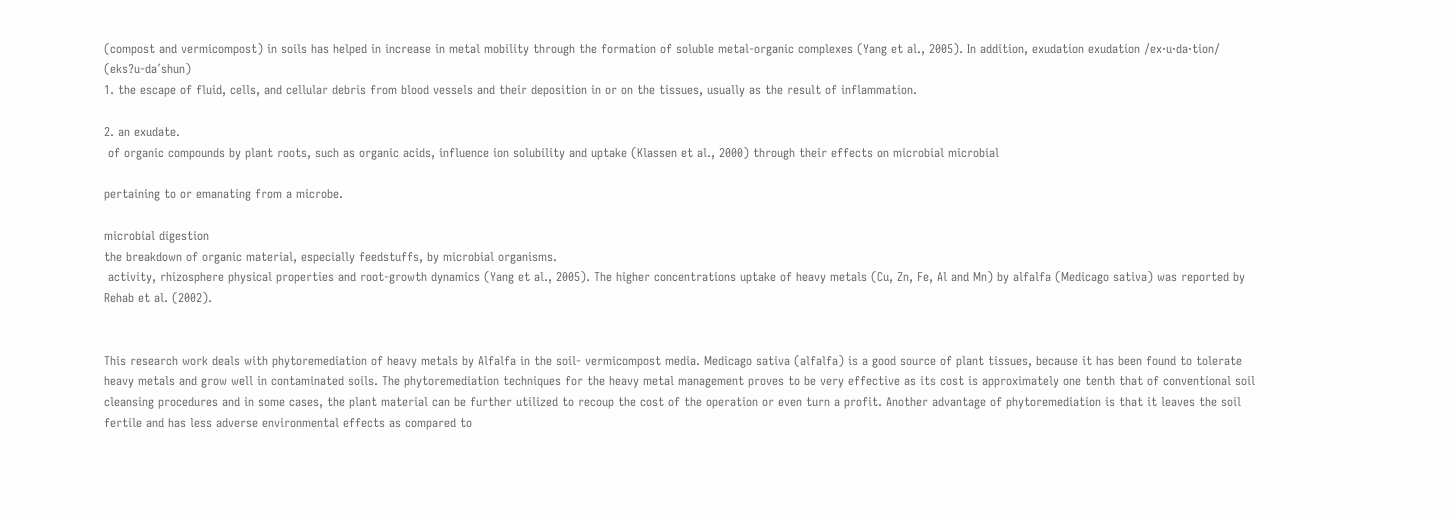(compost and vermicompost) in soils has helped in increase in metal mobility through the formation of soluble metal-organic complexes (Yang et al., 2005). In addition, exudation exudation /ex·u·da·tion/ (eks?u-da´shun)
1. the escape of fluid, cells, and cellular debris from blood vessels and their deposition in or on the tissues, usually as the result of inflammation.

2. an exudate.
 of organic compounds by plant roots, such as organic acids, influence ion solubility and uptake (Klassen et al., 2000) through their effects on microbial microbial

pertaining to or emanating from a microbe.

microbial digestion
the breakdown of organic material, especially feedstuffs, by microbial organisms.
 activity, rhizosphere physical properties and root-growth dynamics (Yang et al., 2005). The higher concentrations uptake of heavy metals (Cu, Zn, Fe, Al and Mn) by alfalfa (Medicago sativa) was reported by Rehab et al. (2002).


This research work deals with phytoremediation of heavy metals by Alfalfa in the soil- vermicompost media. Medicago sativa (alfalfa) is a good source of plant tissues, because it has been found to tolerate heavy metals and grow well in contaminated soils. The phytoremediation techniques for the heavy metal management proves to be very effective as its cost is approximately one tenth that of conventional soil cleansing procedures and in some cases, the plant material can be further utilized to recoup the cost of the operation or even turn a profit. Another advantage of phytoremediation is that it leaves the soil fertile and has less adverse environmental effects as compared to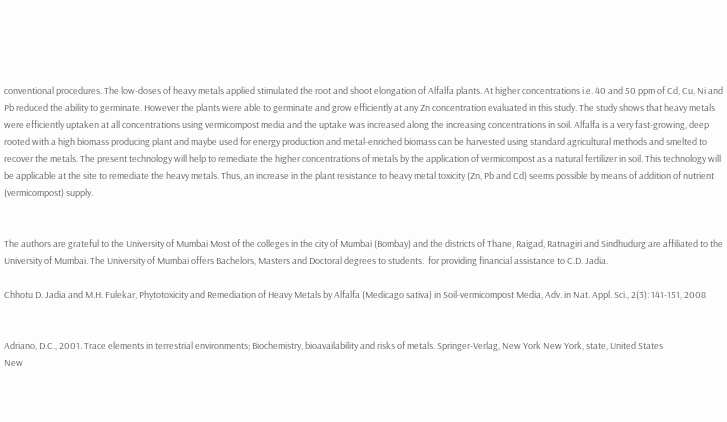conventional procedures. The low-doses of heavy metals applied stimulated the root and shoot elongation of Alfalfa plants. At higher concentrations i.e. 40 and 50 ppm of Cd, Cu, Ni and Pb reduced the ability to germinate. However the plants were able to germinate and grow efficiently at any Zn concentration evaluated in this study. The study shows that heavy metals were efficiently uptaken at all concentrations using vermicompost media and the uptake was increased along the increasing concentrations in soil. Alfalfa is a very fast-growing, deep rooted with a high biomass producing plant and maybe used for energy production and metal-enriched biomass can be harvested using standard agricultural methods and smelted to recover the metals. The present technology will help to remediate the higher concentrations of metals by the application of vermicompost as a natural fertilizer in soil. This technology will be applicable at the site to remediate the heavy metals. Thus, an increase in the plant resistance to heavy metal toxicity (Zn, Pb and Cd) seems possible by means of addition of nutrient (vermicompost) supply.


The authors are grateful to the University of Mumbai Most of the colleges in the city of Mumbai (Bombay) and the districts of Thane, Raigad, Ratnagiri and Sindhudurg are affiliated to the University of Mumbai. The University of Mumbai offers Bachelors, Masters and Doctoral degrees to students.  for providing financial assistance to C.D. Jadia.

Chhotu D. Jadia and M.H. Fulekar, Phytotoxicity and Remediation of Heavy Metals by Alfalfa (Medicago sativa) in Soil-vermicompost Media, Adv. in Nat. Appl. Sci., 2(3): 141-151, 2008


Adriano, D.C., 2001. Trace elements in terrestrial environments; Biochemistry, bioavailability and risks of metals. Springer-Verlag, New York New York, state, United States
New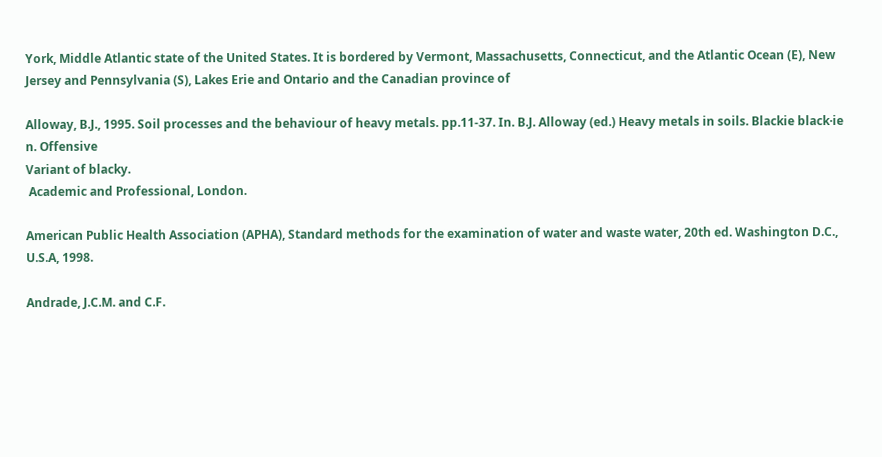York, Middle Atlantic state of the United States. It is bordered by Vermont, Massachusetts, Connecticut, and the Atlantic Ocean (E), New Jersey and Pennsylvania (S), Lakes Erie and Ontario and the Canadian province of

Alloway, B.J., 1995. Soil processes and the behaviour of heavy metals. pp.11-37. In. B.J. Alloway (ed.) Heavy metals in soils. Blackie black·ie
n. Offensive
Variant of blacky.
 Academic and Professional, London.

American Public Health Association (APHA), Standard methods for the examination of water and waste water, 20th ed. Washington D.C., U.S.A, 1998.

Andrade, J.C.M. and C.F.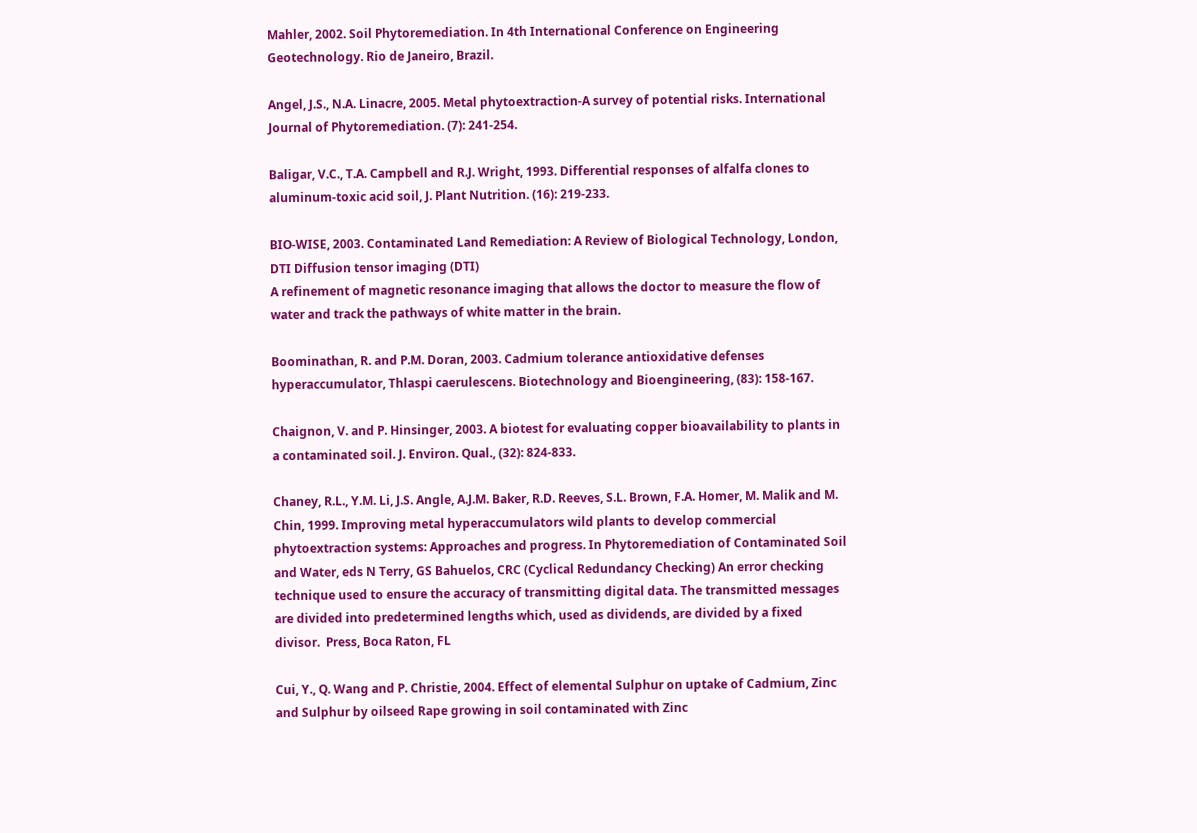Mahler, 2002. Soil Phytoremediation. In 4th International Conference on Engineering Geotechnology. Rio de Janeiro, Brazil.

Angel, J.S., N.A. Linacre, 2005. Metal phytoextraction-A survey of potential risks. International Journal of Phytoremediation. (7): 241-254.

Baligar, V.C., T.A. Campbell and R.J. Wright, 1993. Differential responses of alfalfa clones to aluminum-toxic acid soil, J. Plant Nutrition. (16): 219-233.

BIO-WISE, 2003. Contaminated Land Remediation: A Review of Biological Technology, London, DTI Diffusion tensor imaging (DTI)
A refinement of magnetic resonance imaging that allows the doctor to measure the flow of water and track the pathways of white matter in the brain.

Boominathan, R. and P.M. Doran, 2003. Cadmium tolerance antioxidative defenses hyperaccumulator, Thlaspi caerulescens. Biotechnology and Bioengineering, (83): 158-167.

Chaignon, V. and P. Hinsinger, 2003. A biotest for evaluating copper bioavailability to plants in a contaminated soil. J. Environ. Qual., (32): 824-833.

Chaney, R.L., Y.M. Li, J.S. Angle, A.J.M. Baker, R.D. Reeves, S.L. Brown, F.A. Homer, M. Malik and M. Chin, 1999. Improving metal hyperaccumulators wild plants to develop commercial phytoextraction systems: Approaches and progress. In Phytoremediation of Contaminated Soil and Water, eds N Terry, GS Bahuelos, CRC (Cyclical Redundancy Checking) An error checking technique used to ensure the accuracy of transmitting digital data. The transmitted messages are divided into predetermined lengths which, used as dividends, are divided by a fixed divisor.  Press, Boca Raton, FL

Cui, Y., Q. Wang and P. Christie, 2004. Effect of elemental Sulphur on uptake of Cadmium, Zinc and Sulphur by oilseed Rape growing in soil contaminated with Zinc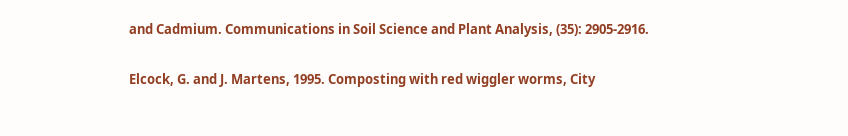and Cadmium. Communications in Soil Science and Plant Analysis, (35): 2905-2916.

Elcock, G. and J. Martens, 1995. Composting with red wiggler worms, City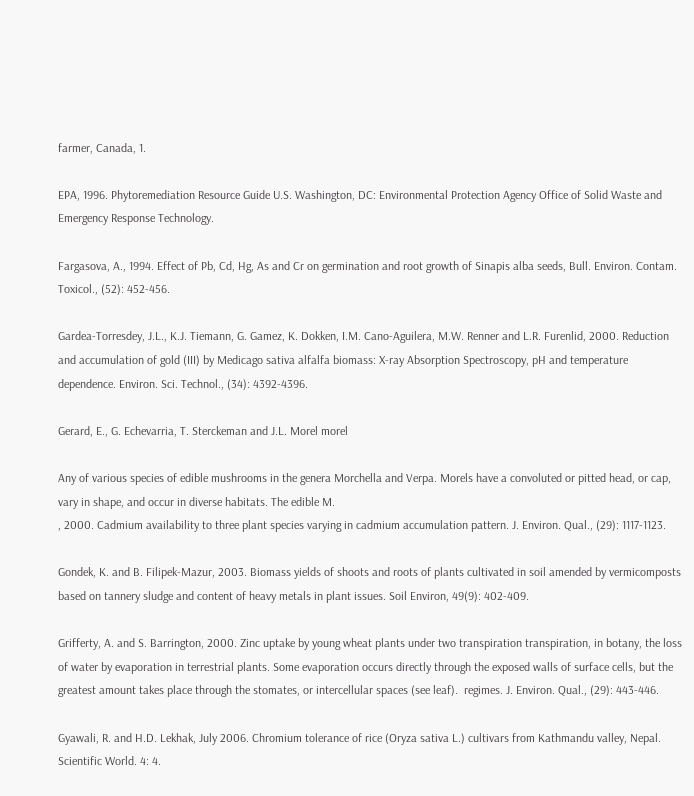farmer, Canada, 1.

EPA, 1996. Phytoremediation Resource Guide U.S. Washington, DC: Environmental Protection Agency Office of Solid Waste and Emergency Response Technology.

Fargasova, A., 1994. Effect of Pb, Cd, Hg, As and Cr on germination and root growth of Sinapis alba seeds, Bull. Environ. Contam. Toxicol., (52): 452-456.

Gardea-Torresdey, J.L., K.J. Tiemann, G. Gamez, K. Dokken, I.M. Cano-Aguilera, M.W. Renner and L.R. Furenlid, 2000. Reduction and accumulation of gold (III) by Medicago sativa alfalfa biomass: X-ray Absorption Spectroscopy, pH and temperature dependence. Environ. Sci. Technol., (34): 4392-4396.

Gerard, E., G. Echevarria, T. Sterckeman and J.L. Morel morel

Any of various species of edible mushrooms in the genera Morchella and Verpa. Morels have a convoluted or pitted head, or cap, vary in shape, and occur in diverse habitats. The edible M.
, 2000. Cadmium availability to three plant species varying in cadmium accumulation pattern. J. Environ. Qual., (29): 1117-1123.

Gondek, K. and B. Filipek-Mazur, 2003. Biomass yields of shoots and roots of plants cultivated in soil amended by vermicomposts based on tannery sludge and content of heavy metals in plant issues. Soil Environ, 49(9): 402-409.

Grifferty, A. and S. Barrington, 2000. Zinc uptake by young wheat plants under two transpiration transpiration, in botany, the loss of water by evaporation in terrestrial plants. Some evaporation occurs directly through the exposed walls of surface cells, but the greatest amount takes place through the stomates, or intercellular spaces (see leaf).  regimes. J. Environ. Qual., (29): 443-446.

Gyawali, R. and H.D. Lekhak, July 2006. Chromium tolerance of rice (Oryza sativa L.) cultivars from Kathmandu valley, Nepal. Scientific World. 4: 4.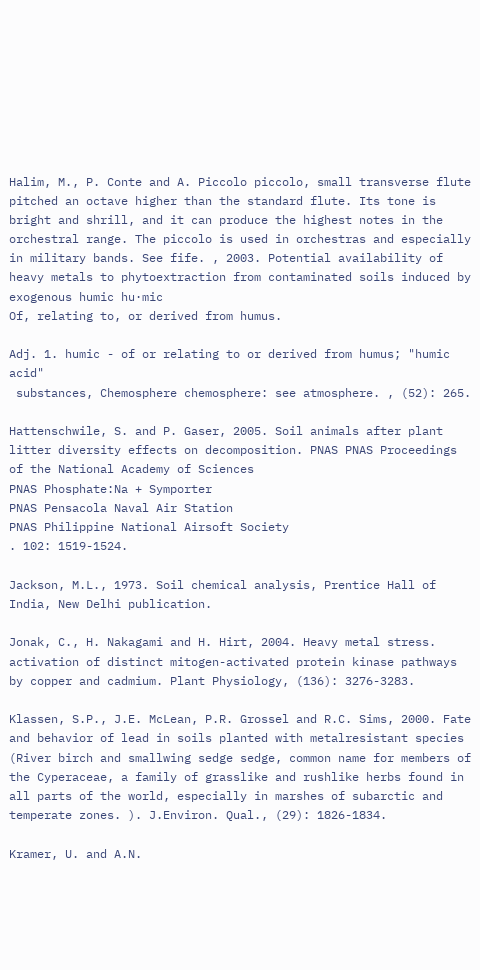Halim, M., P. Conte and A. Piccolo piccolo, small transverse flute pitched an octave higher than the standard flute. Its tone is bright and shrill, and it can produce the highest notes in the orchestral range. The piccolo is used in orchestras and especially in military bands. See fife. , 2003. Potential availability of heavy metals to phytoextraction from contaminated soils induced by exogenous humic hu·mic
Of, relating to, or derived from humus.

Adj. 1. humic - of or relating to or derived from humus; "humic acid"
 substances, Chemosphere chemosphere: see atmosphere. , (52): 265.

Hattenschwile, S. and P. Gaser, 2005. Soil animals after plant litter diversity effects on decomposition. PNAS PNAS Proceedings of the National Academy of Sciences
PNAS Phosphate:Na + Symporter
PNAS Pensacola Naval Air Station
PNAS Philippine National Airsoft Society
. 102: 1519-1524.

Jackson, M.L., 1973. Soil chemical analysis, Prentice Hall of India, New Delhi publication.

Jonak, C., H. Nakagami and H. Hirt, 2004. Heavy metal stress. activation of distinct mitogen-activated protein kinase pathways by copper and cadmium. Plant Physiology, (136): 3276-3283.

Klassen, S.P., J.E. McLean, P.R. Grossel and R.C. Sims, 2000. Fate and behavior of lead in soils planted with metalresistant species (River birch and smallwing sedge sedge, common name for members of the Cyperaceae, a family of grasslike and rushlike herbs found in all parts of the world, especially in marshes of subarctic and temperate zones. ). J.Environ. Qual., (29): 1826-1834.

Kramer, U. and A.N.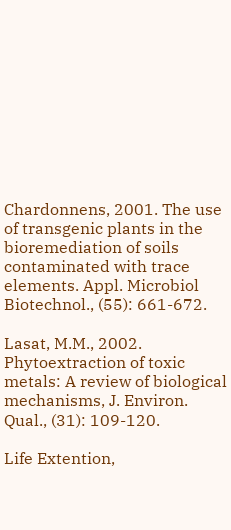Chardonnens, 2001. The use of transgenic plants in the bioremediation of soils contaminated with trace elements. Appl. Microbiol Biotechnol., (55): 661-672.

Lasat, M.M., 2002. Phytoextraction of toxic metals: A review of biological mechanisms, J. Environ. Qual., (31): 109-120.

Life Extention,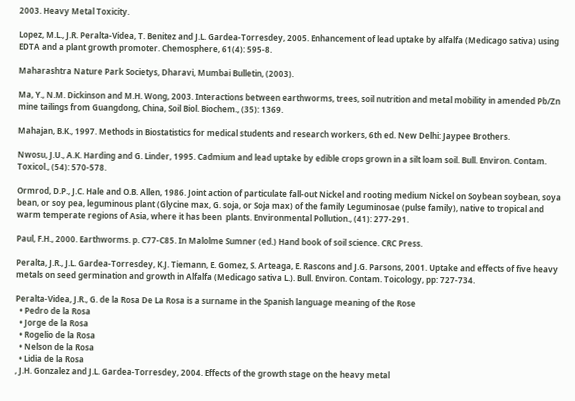2003. Heavy Metal Toxicity.

Lopez, M.L., J.R. Peralta-Videa, T. Benitez and J.L. Gardea-Torresdey, 2005. Enhancement of lead uptake by alfalfa (Medicago sativa) using EDTA and a plant growth promoter. Chemosphere, 61(4): 595-8.

Maharashtra Nature Park Societys, Dharavi, Mumbai Bulletin, (2003).

Ma, Y., N.M. Dickinson and M.H. Wong, 2003. Interactions between earthworms, trees, soil nutrition and metal mobility in amended Pb/Zn mine tailings from Guangdong, China, Soil Biol. Biochem., (35): 1369.

Mahajan, B.K., 1997. Methods in Biostatistics for medical students and research workers, 6th ed. New Delhi: Jaypee Brothers.

Nwosu, J.U., A.K. Harding and G. Linder, 1995. Cadmium and lead uptake by edible crops grown in a silt loam soil. Bull. Environ. Contam. Toxicol., (54): 570-578.

Ormrod, D.P., J.C. Hale and O.B. Allen, 1986. Joint action of particulate fall-out Nickel and rooting medium Nickel on Soybean soybean, soya bean, or soy pea, leguminous plant (Glycine max, G. soja, or Soja max) of the family Leguminosae (pulse family), native to tropical and warm temperate regions of Asia, where it has been  plants. Environmental Pollution., (41): 277-291.

Paul, F.H., 2000. Earthworms. p. C77-C85. In Malolme Sumner (ed.) Hand book of soil science. CRC Press.

Peralta, J.R., J.L. Gardea-Torresdey, K.J. Tiemann, E. Gomez, S. Arteaga, E. Rascons and J.G. Parsons, 2001. Uptake and effects of five heavy metals on seed germination and growth in Alfalfa (Medicago sativa L.). Bull. Environ. Contam. Toicology, pp: 727-734.

Peralta-Videa, J.R., G. de la Rosa De La Rosa is a surname in the Spanish language meaning of the Rose
  • Pedro de la Rosa
  • Jorge de la Rosa
  • Rogelio de la Rosa
  • Nelson de la Rosa
  • Lidia de la Rosa
, J.H. Gonzalez and J.L. Gardea-Torresdey, 2004. Effects of the growth stage on the heavy metal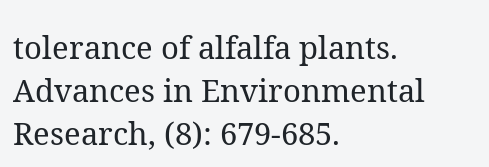tolerance of alfalfa plants. Advances in Environmental Research, (8): 679-685.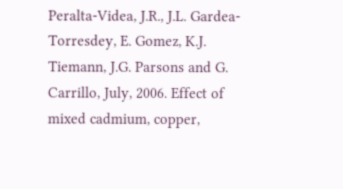Peralta-Videa, J.R., J.L. Gardea-Torresdey, E. Gomez, K.J. Tiemann, J.G. Parsons and G. Carrillo, July, 2006. Effect of mixed cadmium, copper,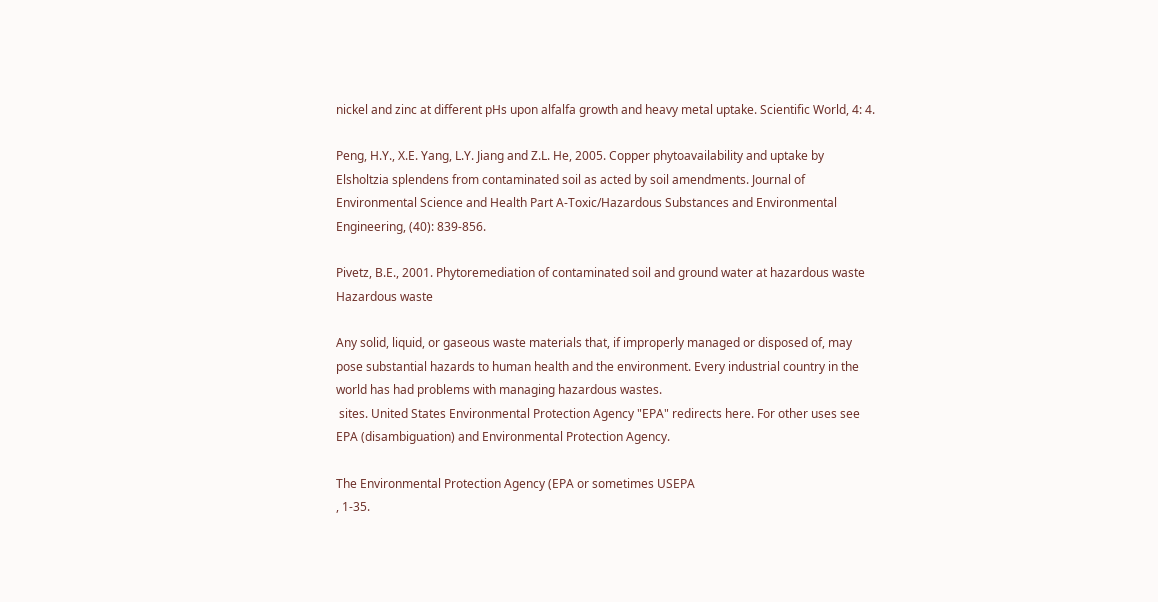nickel and zinc at different pHs upon alfalfa growth and heavy metal uptake. Scientific World, 4: 4.

Peng, H.Y., X.E. Yang, L.Y. Jiang and Z.L. He, 2005. Copper phytoavailability and uptake by Elsholtzia splendens from contaminated soil as acted by soil amendments. Journal of Environmental Science and Health Part A-Toxic/Hazardous Substances and Environmental Engineering, (40): 839-856.

Pivetz, B.E., 2001. Phytoremediation of contaminated soil and ground water at hazardous waste Hazardous waste

Any solid, liquid, or gaseous waste materials that, if improperly managed or disposed of, may pose substantial hazards to human health and the environment. Every industrial country in the world has had problems with managing hazardous wastes.
 sites. United States Environmental Protection Agency "EPA" redirects here. For other uses see EPA (disambiguation) and Environmental Protection Agency.

The Environmental Protection Agency (EPA or sometimes USEPA
, 1-35.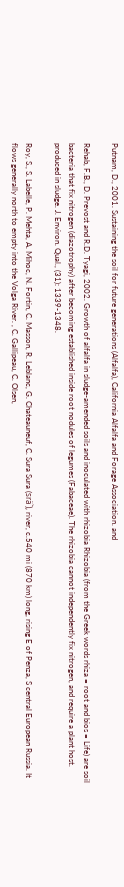Putnam, D., 2001. Sustaining the soil for future generations (Alfalfa), California Alfalfa and Forage Association. and

Rehab, F.B., D. Prevost and R.D. Tyagi, 2002. Growth of alfalfa in sludge-amended soils and inoculated with rhizobia Rhizobia (from the Greek words rhiza = root and bios = Life) are soil bacteria that fix nitrogen (diazotrophy) after becoming established inside root nodules of legumes (Fabaceae). The rhizobia cannot independently fix nitrogen, and require a plant host.  produced in sludge. J. Environ. Qual., (31): 1339-1348.

Roy, S., S. Labelle, P. Mehta, A. Mihoc, N. Fortin, C. Masson, R. Leblanc, G. Chateauneuf, C. Sura Sura (srä`), river, c.540 mi (870 km) long, rising E of Penza, S central European Russia. It flows generally north to empty into the Volga River. , C. Gallipeau, C. Olsen,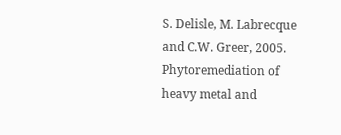S. Delisle, M. Labrecque and C.W. Greer, 2005. Phytoremediation of heavy metal and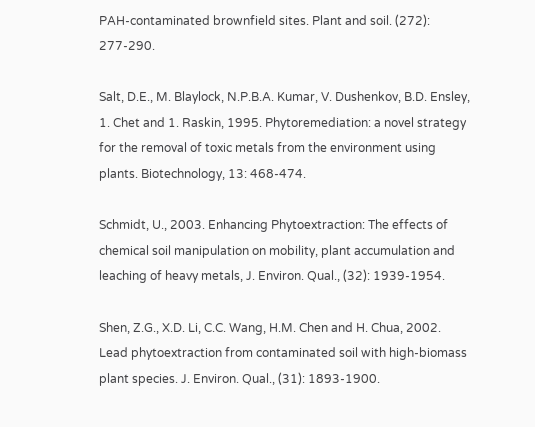PAH-contaminated brownfield sites. Plant and soil. (272): 277-290.

Salt, D.E., M. Blaylock, N.P.B.A. Kumar, V. Dushenkov, B.D. Ensley, 1. Chet and 1. Raskin, 1995. Phytoremediation: a novel strategy for the removal of toxic metals from the environment using plants. Biotechnology, 13: 468-474.

Schmidt, U., 2003. Enhancing Phytoextraction: The effects of chemical soil manipulation on mobility, plant accumulation and leaching of heavy metals, J. Environ. Qual., (32): 1939-1954.

Shen, Z.G., X.D. Li, C.C. Wang, H.M. Chen and H. Chua, 2002. Lead phytoextraction from contaminated soil with high-biomass plant species. J. Environ. Qual., (31): 1893-1900.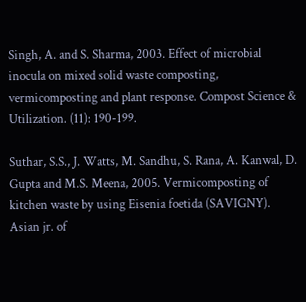Singh, A. and S. Sharma, 2003. Effect of microbial inocula on mixed solid waste composting, vermicomposting and plant response. Compost Science & Utilization. (11): 190-199.

Suthar, S.S., J. Watts, M. Sandhu, S. Rana, A. Kanwal, D. Gupta and M.S. Meena, 2005. Vermicomposting of kitchen waste by using Eisenia foetida (SAVIGNY). Asian jr. of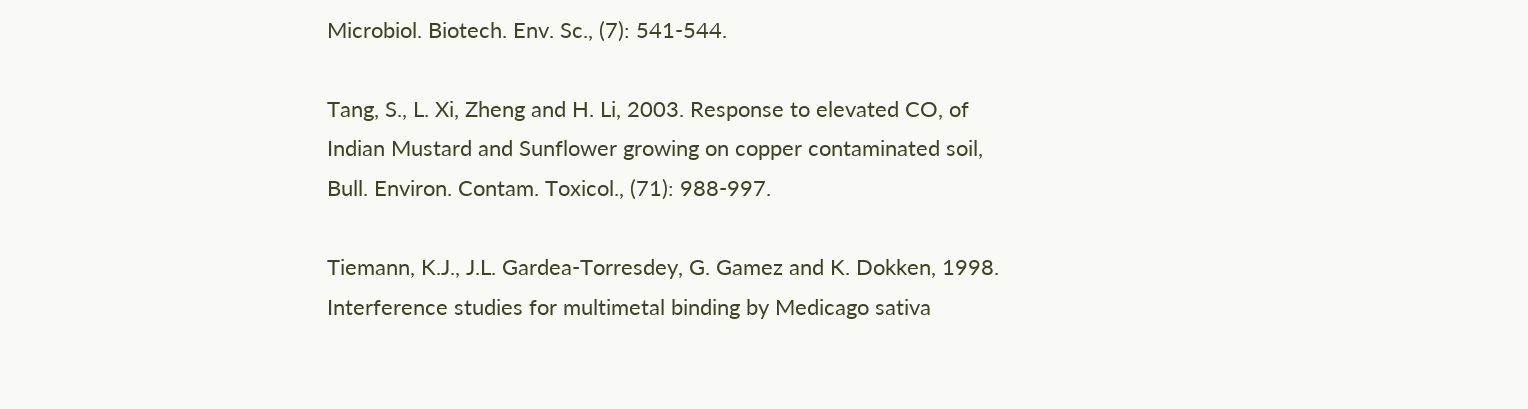Microbiol. Biotech. Env. Sc., (7): 541-544.

Tang, S., L. Xi, Zheng and H. Li, 2003. Response to elevated CO, of Indian Mustard and Sunflower growing on copper contaminated soil, Bull. Environ. Contam. Toxicol., (71): 988-997.

Tiemann, K.J., J.L. Gardea-Torresdey, G. Gamez and K. Dokken, 1998. Interference studies for multimetal binding by Medicago sativa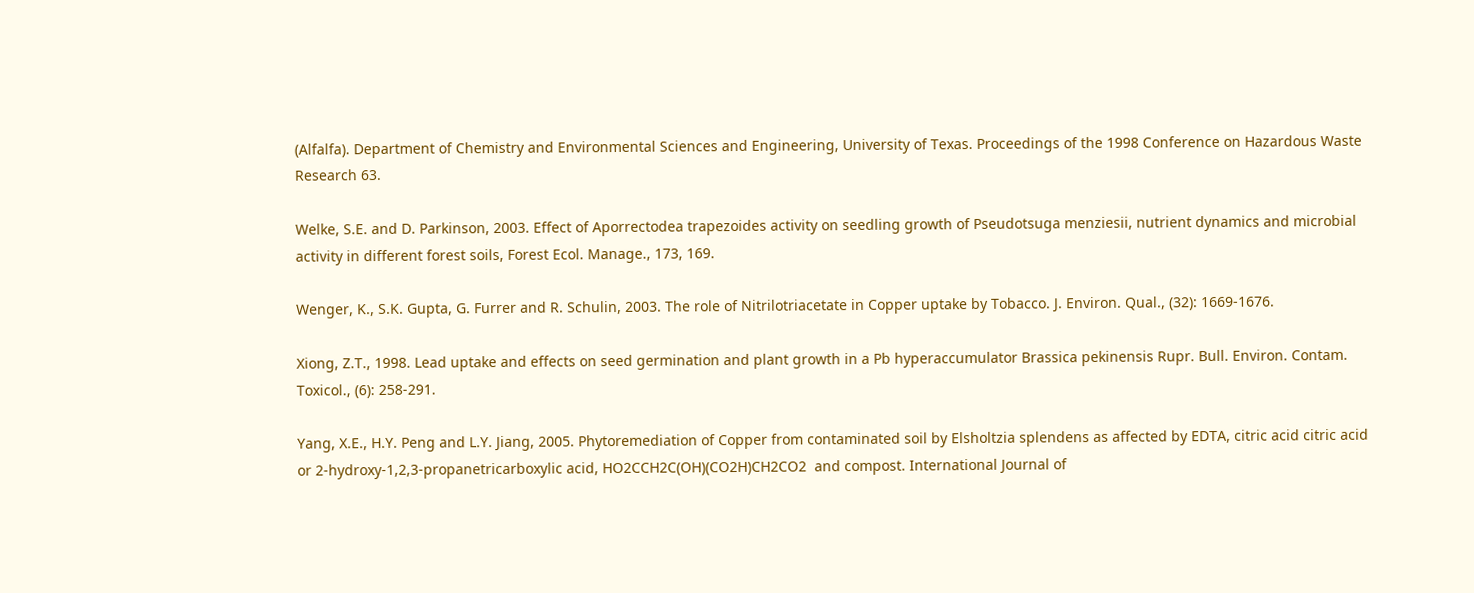(Alfalfa). Department of Chemistry and Environmental Sciences and Engineering, University of Texas. Proceedings of the 1998 Conference on Hazardous Waste Research 63.

Welke, S.E. and D. Parkinson, 2003. Effect of Aporrectodea trapezoides activity on seedling growth of Pseudotsuga menziesii, nutrient dynamics and microbial activity in different forest soils, Forest Ecol. Manage., 173, 169.

Wenger, K., S.K. Gupta, G. Furrer and R. Schulin, 2003. The role of Nitrilotriacetate in Copper uptake by Tobacco. J. Environ. Qual., (32): 1669-1676.

Xiong, Z.T., 1998. Lead uptake and effects on seed germination and plant growth in a Pb hyperaccumulator Brassica pekinensis Rupr. Bull. Environ. Contam. Toxicol., (6): 258-291.

Yang, X.E., H.Y. Peng and L.Y. Jiang, 2005. Phytoremediation of Copper from contaminated soil by Elsholtzia splendens as affected by EDTA, citric acid citric acid or 2-hydroxy-1,2,3-propanetricarboxylic acid, HO2CCH2C(OH)(CO2H)CH2CO2  and compost. International Journal of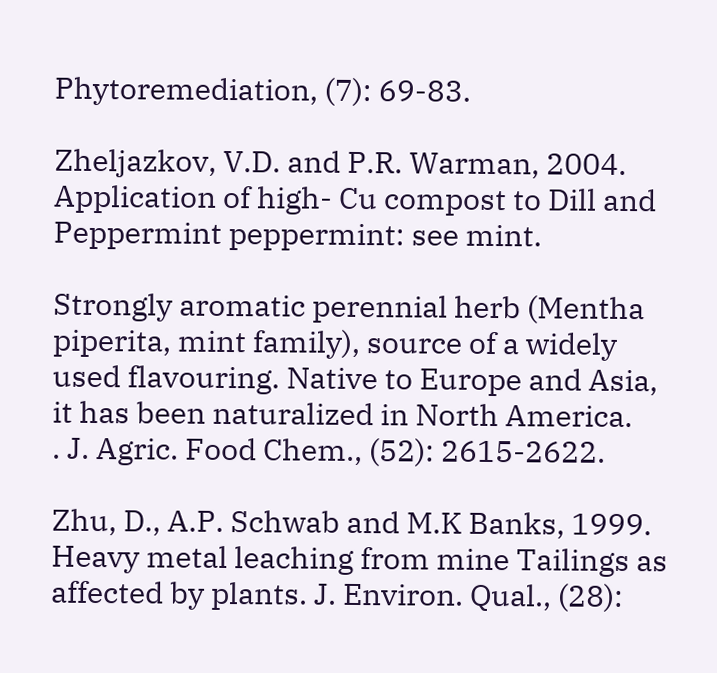Phytoremediation, (7): 69-83.

Zheljazkov, V.D. and P.R. Warman, 2004. Application of high- Cu compost to Dill and Peppermint peppermint: see mint.

Strongly aromatic perennial herb (Mentha piperita, mint family), source of a widely used flavouring. Native to Europe and Asia, it has been naturalized in North America.
. J. Agric. Food Chem., (52): 2615-2622.

Zhu, D., A.P. Schwab and M.K Banks, 1999. Heavy metal leaching from mine Tailings as affected by plants. J. Environ. Qual., (28):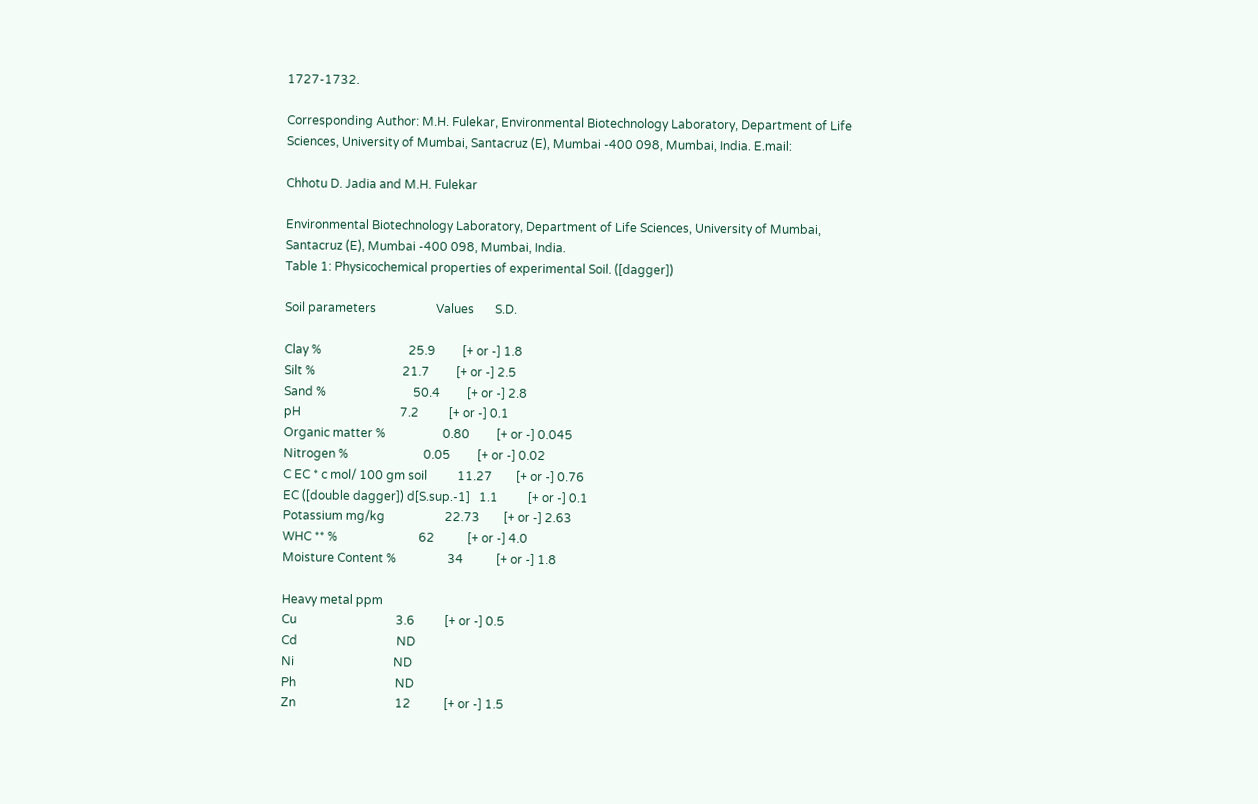1727-1732.

Corresponding Author: M.H. Fulekar, Environmental Biotechnology Laboratory, Department of Life Sciences, University of Mumbai, Santacruz (E), Mumbai -400 098, Mumbai, India. E.mail:

Chhotu D. Jadia and M.H. Fulekar

Environmental Biotechnology Laboratory, Department of Life Sciences, University of Mumbai, Santacruz (E), Mumbai -400 098, Mumbai, India.
Table 1: Physicochemical properties of experimental Soil. ([dagger])

Soil parameters                    Values       S.D.

Clay %                             25.9         [+ or -] 1.8
Silt %                             21.7         [+ or -] 2.5
Sand %                             50.4         [+ or -] 2.8
pH                                 7.2          [+ or -] 0.1
Organic matter %                   0.80         [+ or -] 0.045
Nitrogen %                         0.05         [+ or -] 0.02
C EC * c mol/ 100 gm soil          11.27        [+ or -] 0.76
EC ([double dagger]) d[S.sup.-1]   1.1          [+ or -] 0.1
Potassium mg/kg                    22.73        [+ or -] 2.63
WHC ** %                           62           [+ or -] 4.0
Moisture Content %                 34           [+ or -] 1.8

Heavy metal ppm
Cu                                 3.6          [+ or -] 0.5
Cd                                 ND
Ni                                 ND
Ph                                 ND
Zn                                 12           [+ or -] 1.5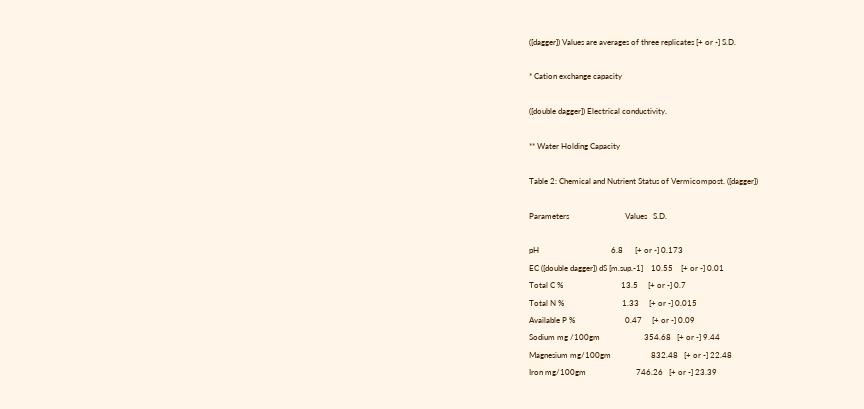([dagger]) Values are averages of three replicates [+ or -] S.D.

* Cation exchange capacity

([double dagger]) Electrical conductivity.

** Water Holding Capacity

Table 2: Chemical and Nutrient Status of Vermicompost. ([dagger])

Parameters                            Values   S.D.

pH                                    6.8      [+ or -] 0.173
EC ([double dagger]) dS [m.sup.-1]    10.55    [+ or -] 0.01
Total C %                             13.5     [+ or -] 0.7
Total N %                             1.33     [+ or -] 0.015
Available P %                         0.47     [+ or -] 0.09
Sodium mg /100gm                      354.68   [+ or -] 9.44
Magnesium mg/100gm                    832.48   [+ or -] 22.48
Iron mg/100gm                         746.26   [+ or -] 23.39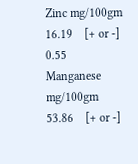Zinc mg/100gm                         16.19    [+ or -] 0.55
Manganese mg/100gm                    53.86    [+ or -]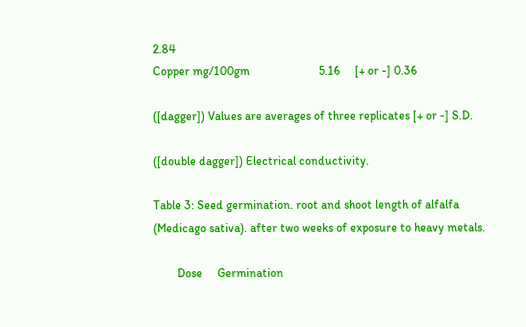2.84
Copper mg/100gm                       5.16     [+ or -] 0.36

([dagger]) Values are averages of three replicates [+ or -] S.D.

([double dagger]) Electrical conductivity.

Table 3: Seed germination. root and shoot length of alfalfa
(Medicago sativa). after two weeks of exposure to heavy metals.

        Dose     Germination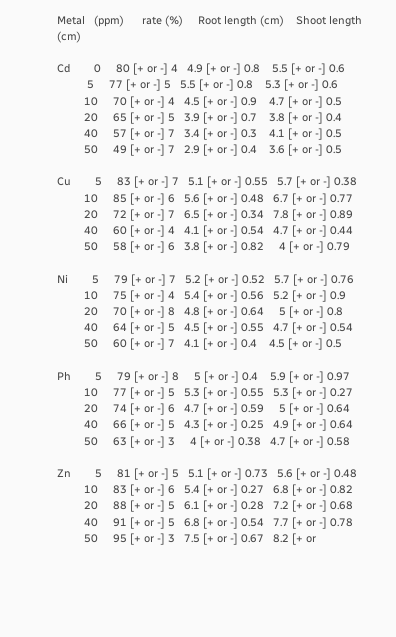Metal   (ppm)      rate (%)     Root length (cm)    Shoot length (cm)

Cd        0     80 [+ or -] 4   4.9 [+ or -] 0.8    5.5 [+ or -] 0.6
          5     77 [+ or -] 5   5.5 [+ or -] 0.8    5.3 [+ or -] 0.6
         10     70 [+ or -] 4   4.5 [+ or -] 0.9    4.7 [+ or -] 0.5
         20     65 [+ or -] 5   3.9 [+ or -] 0.7    3.8 [+ or -] 0.4
         40     57 [+ or -] 7   3.4 [+ or -] 0.3    4.1 [+ or -] 0.5
         50     49 [+ or -] 7   2.9 [+ or -] 0.4    3.6 [+ or -] 0.5

Cu        5     83 [+ or -] 7   5.1 [+ or -] 0.55   5.7 [+ or -] 0.38
         10     85 [+ or -] 6   5.6 [+ or -] 0.48   6.7 [+ or -] 0.77
         20     72 [+ or -] 7   6.5 [+ or -] 0.34   7.8 [+ or -] 0.89
         40     60 [+ or -] 4   4.1 [+ or -] 0.54   4.7 [+ or -] 0.44
         50     58 [+ or -] 6   3.8 [+ or -] 0.82     4 [+ or -] 0.79

Ni        5     79 [+ or -] 7   5.2 [+ or -] 0.52   5.7 [+ or -] 0.76
         10     75 [+ or -] 4   5.4 [+ or -] 0.56   5.2 [+ or -] 0.9
         20     70 [+ or -] 8   4.8 [+ or -] 0.64     5 [+ or -] 0.8
         40     64 [+ or -] 5   4.5 [+ or -] 0.55   4.7 [+ or -] 0.54
         50     60 [+ or -] 7   4.1 [+ or -] 0.4    4.5 [+ or -] 0.5

Ph        5     79 [+ or -] 8     5 [+ or -] 0.4    5.9 [+ or -] 0.97
         10     77 [+ or -] 5   5.3 [+ or -] 0.55   5.3 [+ or -] 0.27
         20     74 [+ or -] 6   4.7 [+ or -] 0.59     5 [+ or -] 0.64
         40     66 [+ or -] 5   4.3 [+ or -] 0.25   4.9 [+ or -] 0.64
         50     63 [+ or -] 3     4 [+ or -] 0.38   4.7 [+ or -] 0.58

Zn        5     81 [+ or -] 5   5.1 [+ or -] 0.73   5.6 [+ or -] 0.48
         10     83 [+ or -] 6   5.4 [+ or -] 0.27   6.8 [+ or -] 0.82
         20     88 [+ or -] 5   6.1 [+ or -] 0.28   7.2 [+ or -] 0.68
         40     91 [+ or -] 5   6.8 [+ or -] 0.54   7.7 [+ or -] 0.78
         50     95 [+ or -] 3   7.5 [+ or -] 0.67   8.2 [+ or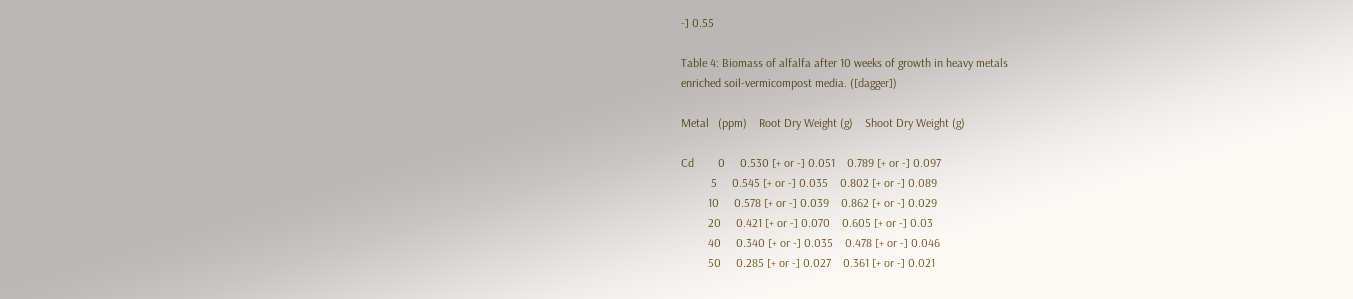-] 0.55

Table 4: Biomass of alfalfa after 10 weeks of growth in heavy metals
enriched soil-vermicompost media. ([dagger])

Metal   (ppm)    Root Dry Weight (g)    Shoot Dry Weight (g)

Cd        0     0.530 [+ or -] 0.051    0.789 [+ or -] 0.097
          5     0.545 [+ or -] 0.035    0.802 [+ or -] 0.089
         10     0.578 [+ or -] 0.039    0.862 [+ or -] 0.029
         20     0.421 [+ or -] 0.070    0.605 [+ or -] 0.03
         40     0.340 [+ or -] 0.035    0.478 [+ or -] 0.046
         50     0.285 [+ or -] 0.027    0.361 [+ or -] 0.021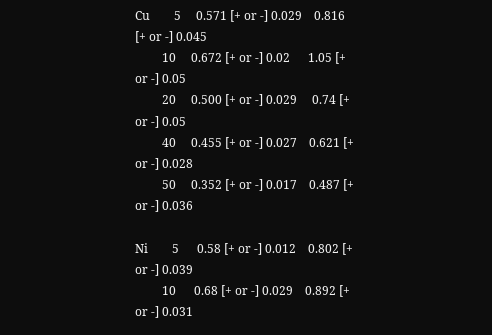Cu        5     0.571 [+ or -] 0.029    0.816 [+ or -] 0.045
         10     0.672 [+ or -] 0.02      1.05 [+ or -] 0.05
         20     0.500 [+ or -] 0.029     0.74 [+ or -] 0.05
         40     0.455 [+ or -] 0.027    0.621 [+ or -] 0.028
         50     0.352 [+ or -] 0.017    0.487 [+ or -] 0.036

Ni        5      0.58 [+ or -] 0.012    0.802 [+ or -] 0.039
         10      0.68 [+ or -] 0.029    0.892 [+ or -] 0.031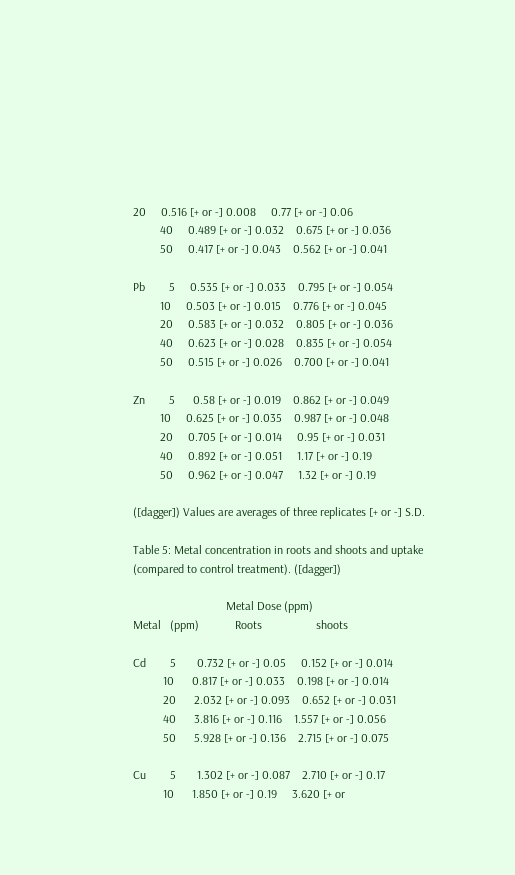20     0.516 [+ or -] 0.008     0.77 [+ or -] 0.06
         40     0.489 [+ or -] 0.032    0.675 [+ or -] 0.036
         50     0.417 [+ or -] 0.043    0.562 [+ or -] 0.041

Pb        5     0.535 [+ or -] 0.033    0.795 [+ or -] 0.054
         10     0.503 [+ or -] 0.015    0.776 [+ or -] 0.045
         20     0.583 [+ or -] 0.032    0.805 [+ or -] 0.036
         40     0.623 [+ or -] 0.028    0.835 [+ or -] 0.054
         50     0.515 [+ or -] 0.026    0.700 [+ or -] 0.041

Zn        5      0.58 [+ or -] 0.019    0.862 [+ or -] 0.049
         10     0.625 [+ or -] 0.035    0.987 [+ or -] 0.048
         20     0.705 [+ or -] 0.014     0.95 [+ or -] 0.031
         40     0.892 [+ or -] 0.051     1.17 [+ or -] 0.19
         50     0.962 [+ or -] 0.047     1.32 [+ or -] 0.19

([dagger]) Values are averages of three replicates [+ or -] S.D.

Table 5: Metal concentration in roots and shoots and uptake
(compared to control treatment). ([dagger])

                               Metal Dose (ppm)
Metal   (ppm)            Roots                  shoots

Cd        5       0.732 [+ or -] 0.05     0.152 [+ or -] 0.014
          10      0.817 [+ or -] 0.033    0.198 [+ or -] 0.014
          20      2.032 [+ or -] 0.093    0.652 [+ or -] 0.031
          40      3.816 [+ or -] 0.116    1.557 [+ or -] 0.056
          50      5.928 [+ or -] 0.136    2.715 [+ or -] 0.075

Cu        5       1.302 [+ or -] 0.087    2.710 [+ or -] 0.17
          10      1.850 [+ or -] 0.19     3.620 [+ or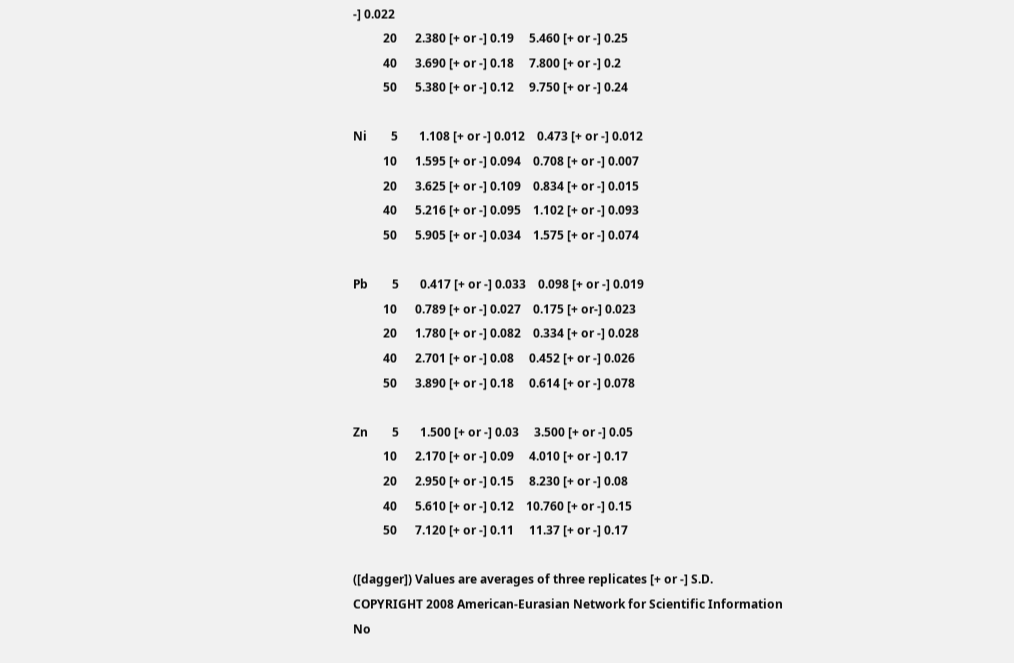-] 0.022
          20      2.380 [+ or -] 0.19     5.460 [+ or -] 0.25
          40      3.690 [+ or -] 0.18     7.800 [+ or -] 0.2
          50      5.380 [+ or -] 0.12     9.750 [+ or -] 0.24

Ni        5       1.108 [+ or -] 0.012    0.473 [+ or -] 0.012
          10      1.595 [+ or -] 0.094    0.708 [+ or -] 0.007
          20      3.625 [+ or -] 0.109    0.834 [+ or -] 0.015
          40      5.216 [+ or -] 0.095    1.102 [+ or -] 0.093
          50      5.905 [+ or -] 0.034    1.575 [+ or -] 0.074

Pb        5       0.417 [+ or -] 0.033    0.098 [+ or -] 0.019
          10      0.789 [+ or -] 0.027    0.175 [+ or-] 0.023
          20      1.780 [+ or -] 0.082    0.334 [+ or -] 0.028
          40      2.701 [+ or -] 0.08     0.452 [+ or -] 0.026
          50      3.890 [+ or -] 0.18     0.614 [+ or -] 0.078

Zn        5       1.500 [+ or -] 0.03     3.500 [+ or -] 0.05
          10      2.170 [+ or -] 0.09     4.010 [+ or -] 0.17
          20      2.950 [+ or -] 0.15     8.230 [+ or -] 0.08
          40      5.610 [+ or -] 0.12    10.760 [+ or -] 0.15
          50      7.120 [+ or -] 0.11     11.37 [+ or -] 0.17

([dagger]) Values are averages of three replicates [+ or -] S.D.
COPYRIGHT 2008 American-Eurasian Network for Scientific Information
No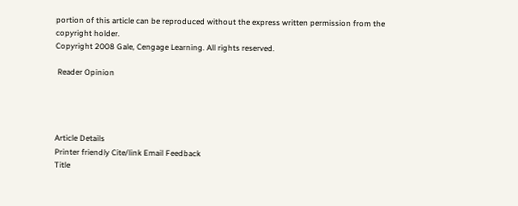portion of this article can be reproduced without the express written permission from the copyright holder.
Copyright 2008 Gale, Cengage Learning. All rights reserved.

 Reader Opinion




Article Details
Printer friendly Cite/link Email Feedback
Title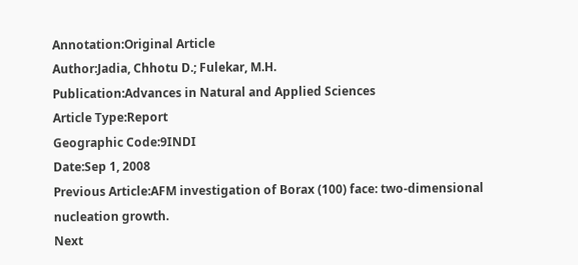Annotation:Original Article
Author:Jadia, Chhotu D.; Fulekar, M.H.
Publication:Advances in Natural and Applied Sciences
Article Type:Report
Geographic Code:9INDI
Date:Sep 1, 2008
Previous Article:AFM investigation of Borax (100) face: two-dimensional nucleation growth.
Next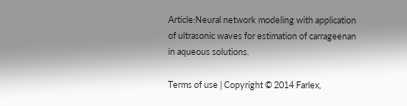Article:Neural network modeling with application of ultrasonic waves for estimation of carrageenan in aqueous solutions.

Terms of use | Copyright © 2014 Farlex,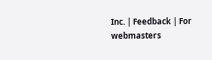Inc. | Feedback | For webmasters